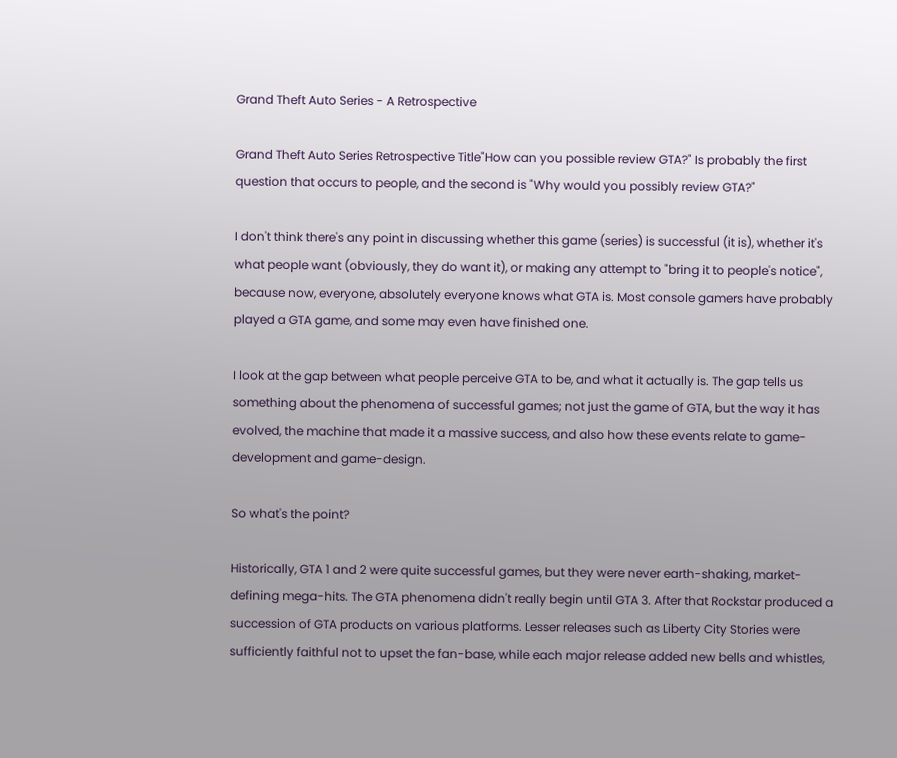Grand Theft Auto Series - A Retrospective

Grand Theft Auto Series Retrospective Title"How can you possible review GTA?" Is probably the first question that occurs to people, and the second is "Why would you possibly review GTA?"

I don't think there's any point in discussing whether this game (series) is successful (it is), whether it's what people want (obviously, they do want it), or making any attempt to "bring it to people's notice", because now, everyone, absolutely everyone knows what GTA is. Most console gamers have probably played a GTA game, and some may even have finished one.

I look at the gap between what people perceive GTA to be, and what it actually is. The gap tells us something about the phenomena of successful games; not just the game of GTA, but the way it has evolved, the machine that made it a massive success, and also how these events relate to game-development and game-design.

So what's the point?

Historically, GTA 1 and 2 were quite successful games, but they were never earth-shaking, market-defining mega-hits. The GTA phenomena didn't really begin until GTA 3. After that Rockstar produced a succession of GTA products on various platforms. Lesser releases such as Liberty City Stories were sufficiently faithful not to upset the fan-base, while each major release added new bells and whistles,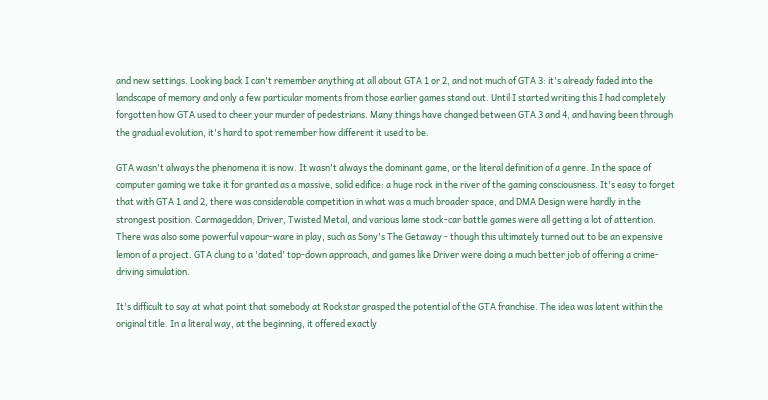and new settings. Looking back I can't remember anything at all about GTA 1 or 2, and not much of GTA 3: it's already faded into the landscape of memory and only a few particular moments from those earlier games stand out. Until I started writing this I had completely forgotten how GTA used to cheer your murder of pedestrians. Many things have changed between GTA 3 and 4, and having been through the gradual evolution, it's hard to spot remember how different it used to be.

GTA wasn't always the phenomena it is now. It wasn't always the dominant game, or the literal definition of a genre. In the space of computer gaming we take it for granted as a massive, solid edifice: a huge rock in the river of the gaming consciousness. It's easy to forget that with GTA 1 and 2, there was considerable competition in what was a much broader space, and DMA Design were hardly in the strongest position. Carmageddon, Driver, Twisted Metal, and various lame stock-car battle games were all getting a lot of attention. There was also some powerful vapour-ware in play, such as Sony's The Getaway - though this ultimately turned out to be an expensive lemon of a project. GTA clung to a 'dated' top-down approach, and games like Driver were doing a much better job of offering a crime-driving simulation.

It's difficult to say at what point that somebody at Rockstar grasped the potential of the GTA franchise. The idea was latent within the original title. In a literal way, at the beginning, it offered exactly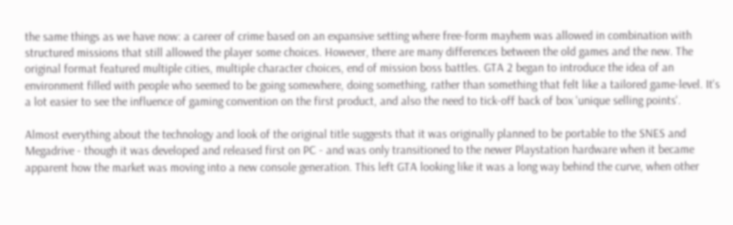the same things as we have now: a career of crime based on an expansive setting where free-form mayhem was allowed in combination with structured missions that still allowed the player some choices. However, there are many differences between the old games and the new. The original format featured multiple cities, multiple character choices, end of mission boss battles. GTA 2 began to introduce the idea of an environment filled with people who seemed to be going somewhere, doing something, rather than something that felt like a tailored game-level. It's a lot easier to see the influence of gaming convention on the first product, and also the need to tick-off back of box 'unique selling points'.

Almost everything about the technology and look of the original title suggests that it was originally planned to be portable to the SNES and Megadrive - though it was developed and released first on PC - and was only transitioned to the newer Playstation hardware when it became apparent how the market was moving into a new console generation. This left GTA looking like it was a long way behind the curve, when other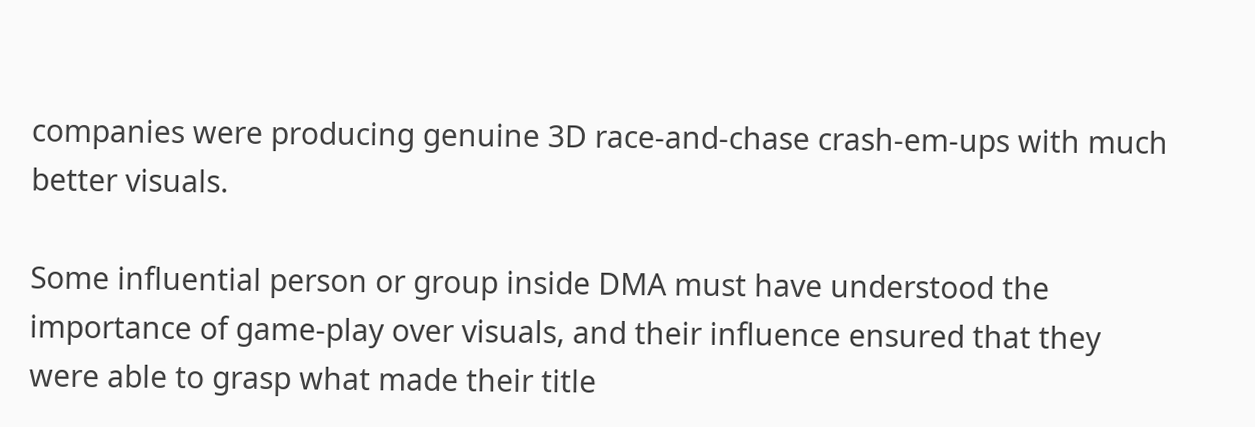companies were producing genuine 3D race-and-chase crash-em-ups with much better visuals.

Some influential person or group inside DMA must have understood the importance of game-play over visuals, and their influence ensured that they were able to grasp what made their title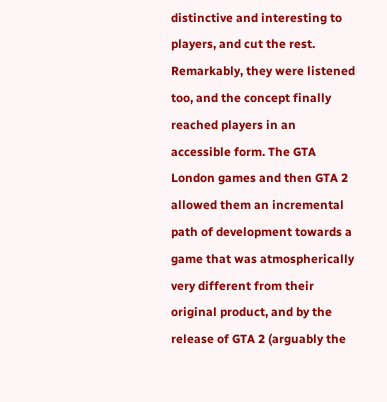distinctive and interesting to players, and cut the rest. Remarkably, they were listened too, and the concept finally reached players in an accessible form. The GTA London games and then GTA 2 allowed them an incremental path of development towards a game that was atmospherically very different from their original product, and by the release of GTA 2 (arguably the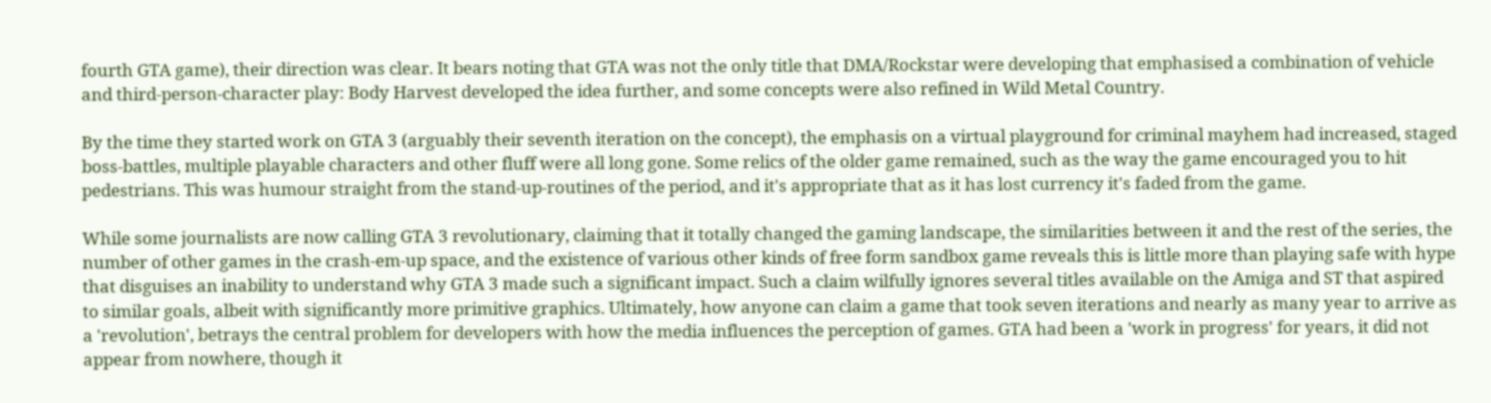fourth GTA game), their direction was clear. It bears noting that GTA was not the only title that DMA/Rockstar were developing that emphasised a combination of vehicle and third-person-character play: Body Harvest developed the idea further, and some concepts were also refined in Wild Metal Country.

By the time they started work on GTA 3 (arguably their seventh iteration on the concept), the emphasis on a virtual playground for criminal mayhem had increased, staged boss-battles, multiple playable characters and other fluff were all long gone. Some relics of the older game remained, such as the way the game encouraged you to hit pedestrians. This was humour straight from the stand-up-routines of the period, and it's appropriate that as it has lost currency it's faded from the game.

While some journalists are now calling GTA 3 revolutionary, claiming that it totally changed the gaming landscape, the similarities between it and the rest of the series, the number of other games in the crash-em-up space, and the existence of various other kinds of free form sandbox game reveals this is little more than playing safe with hype that disguises an inability to understand why GTA 3 made such a significant impact. Such a claim wilfully ignores several titles available on the Amiga and ST that aspired to similar goals, albeit with significantly more primitive graphics. Ultimately, how anyone can claim a game that took seven iterations and nearly as many year to arrive as a 'revolution', betrays the central problem for developers with how the media influences the perception of games. GTA had been a 'work in progress' for years, it did not appear from nowhere, though it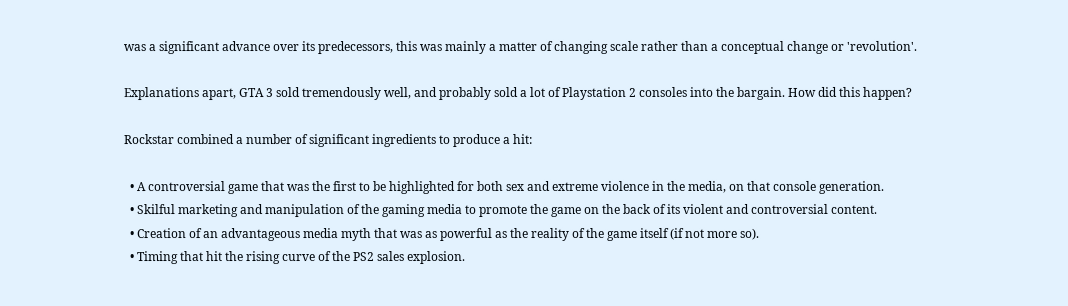was a significant advance over its predecessors, this was mainly a matter of changing scale rather than a conceptual change or 'revolution'.

Explanations apart, GTA 3 sold tremendously well, and probably sold a lot of Playstation 2 consoles into the bargain. How did this happen?

Rockstar combined a number of significant ingredients to produce a hit:

  • A controversial game that was the first to be highlighted for both sex and extreme violence in the media, on that console generation.
  • Skilful marketing and manipulation of the gaming media to promote the game on the back of its violent and controversial content.
  • Creation of an advantageous media myth that was as powerful as the reality of the game itself (if not more so).
  • Timing that hit the rising curve of the PS2 sales explosion.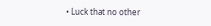• Luck that no other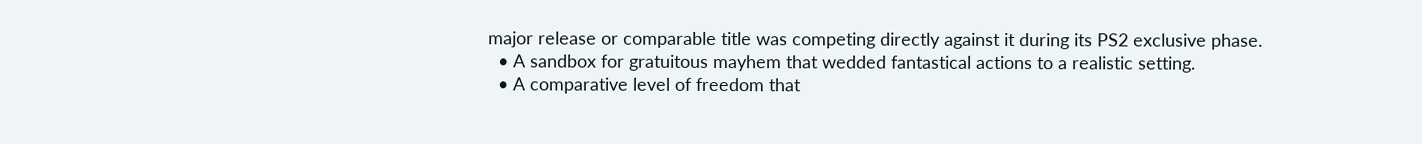major release or comparable title was competing directly against it during its PS2 exclusive phase.
  • A sandbox for gratuitous mayhem that wedded fantastical actions to a realistic setting.
  • A comparative level of freedom that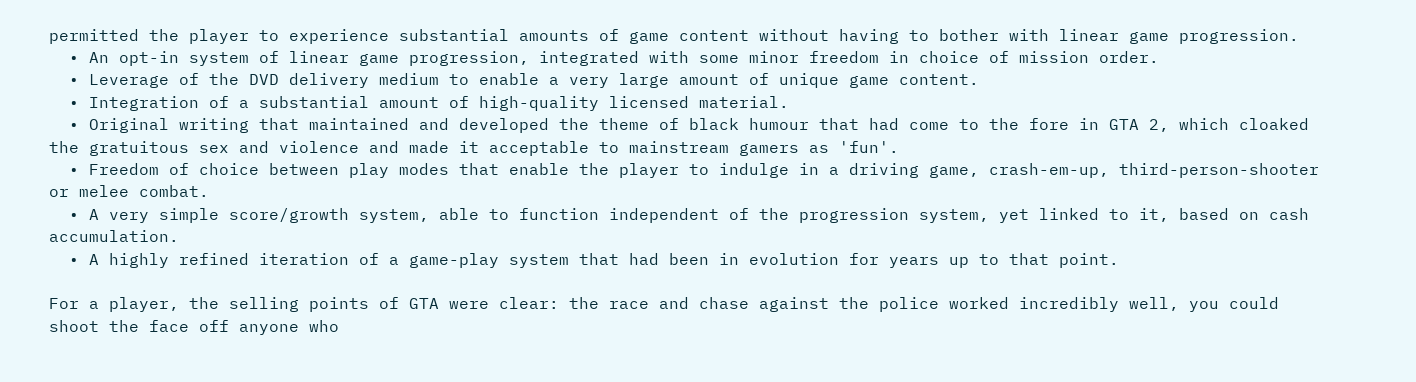permitted the player to experience substantial amounts of game content without having to bother with linear game progression.
  • An opt-in system of linear game progression, integrated with some minor freedom in choice of mission order.
  • Leverage of the DVD delivery medium to enable a very large amount of unique game content.
  • Integration of a substantial amount of high-quality licensed material.
  • Original writing that maintained and developed the theme of black humour that had come to the fore in GTA 2, which cloaked the gratuitous sex and violence and made it acceptable to mainstream gamers as 'fun'.
  • Freedom of choice between play modes that enable the player to indulge in a driving game, crash-em-up, third-person-shooter or melee combat.
  • A very simple score/growth system, able to function independent of the progression system, yet linked to it, based on cash accumulation.
  • A highly refined iteration of a game-play system that had been in evolution for years up to that point.

For a player, the selling points of GTA were clear: the race and chase against the police worked incredibly well, you could shoot the face off anyone who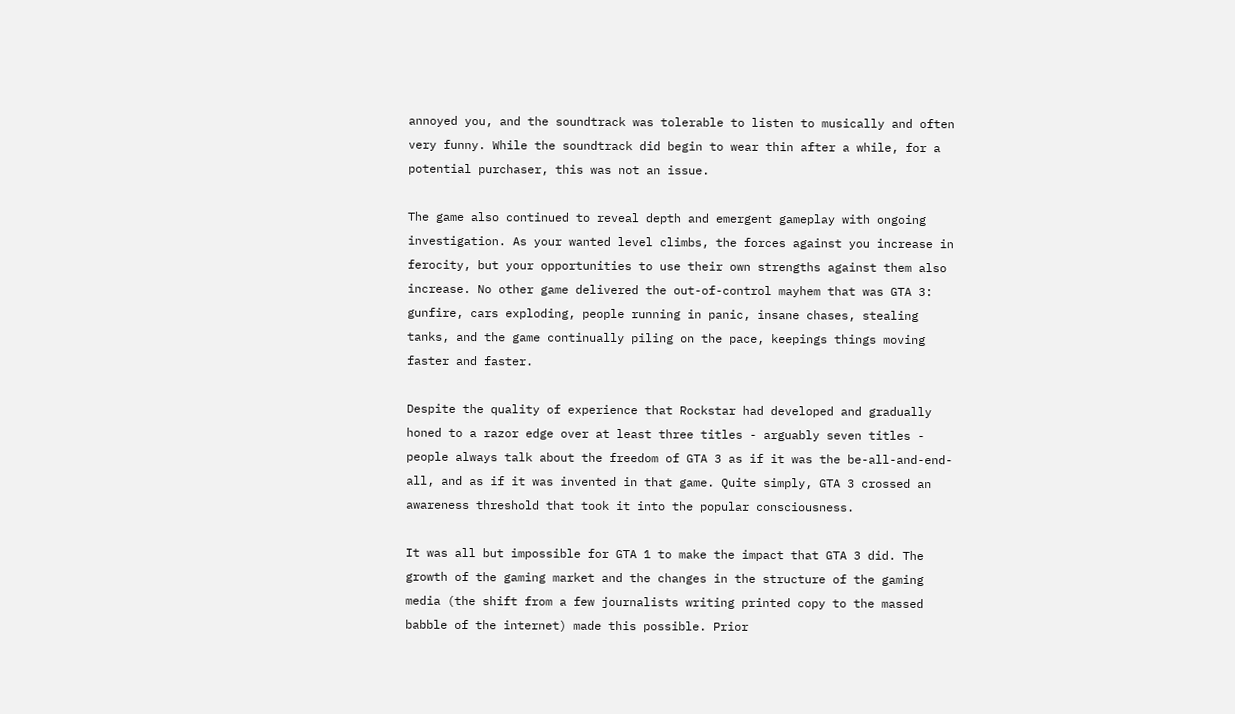annoyed you, and the soundtrack was tolerable to listen to musically and often very funny. While the soundtrack did begin to wear thin after a while, for a potential purchaser, this was not an issue.

The game also continued to reveal depth and emergent gameplay with ongoing investigation. As your wanted level climbs, the forces against you increase in ferocity, but your opportunities to use their own strengths against them also increase. No other game delivered the out-of-control mayhem that was GTA 3: gunfire, cars exploding, people running in panic, insane chases, stealing tanks, and the game continually piling on the pace, keepings things moving faster and faster.

Despite the quality of experience that Rockstar had developed and gradually honed to a razor edge over at least three titles - arguably seven titles - people always talk about the freedom of GTA 3 as if it was the be-all-and-end-all, and as if it was invented in that game. Quite simply, GTA 3 crossed an awareness threshold that took it into the popular consciousness.

It was all but impossible for GTA 1 to make the impact that GTA 3 did. The growth of the gaming market and the changes in the structure of the gaming media (the shift from a few journalists writing printed copy to the massed babble of the internet) made this possible. Prior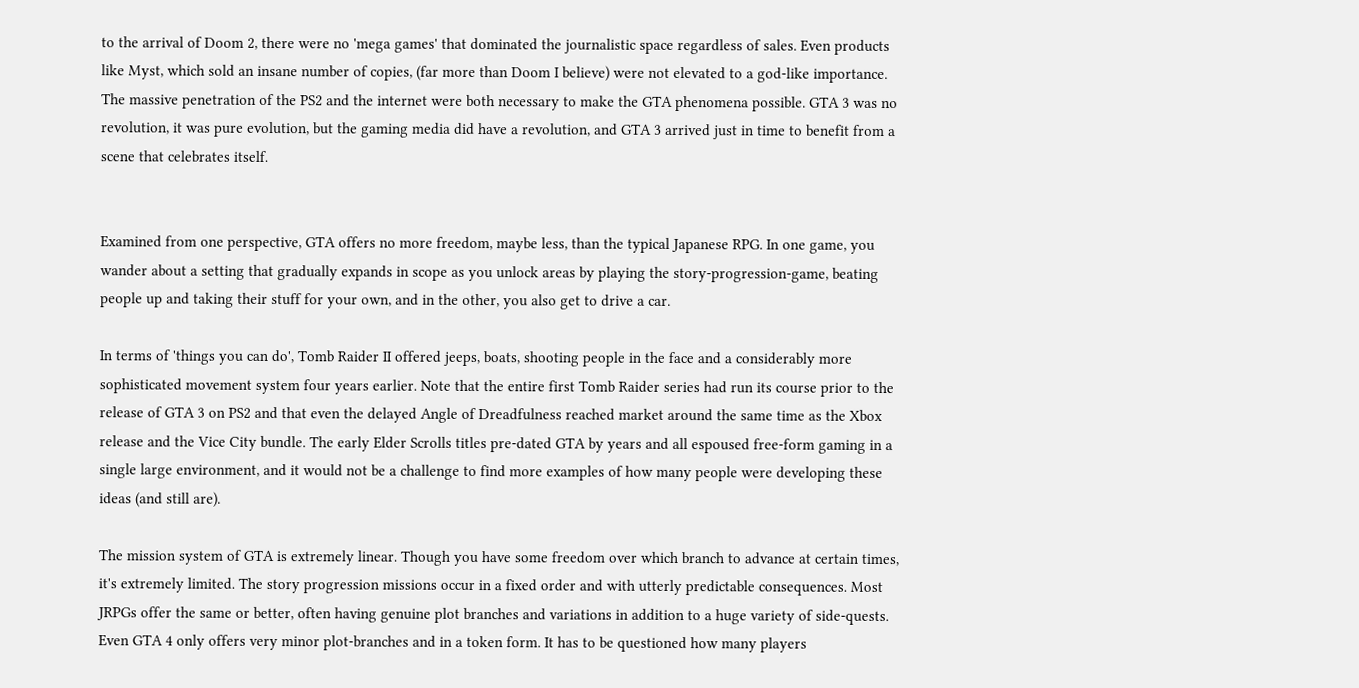to the arrival of Doom 2, there were no 'mega games' that dominated the journalistic space regardless of sales. Even products like Myst, which sold an insane number of copies, (far more than Doom I believe) were not elevated to a god-like importance. The massive penetration of the PS2 and the internet were both necessary to make the GTA phenomena possible. GTA 3 was no revolution, it was pure evolution, but the gaming media did have a revolution, and GTA 3 arrived just in time to benefit from a scene that celebrates itself.


Examined from one perspective, GTA offers no more freedom, maybe less, than the typical Japanese RPG. In one game, you wander about a setting that gradually expands in scope as you unlock areas by playing the story-progression-game, beating people up and taking their stuff for your own, and in the other, you also get to drive a car.

In terms of 'things you can do', Tomb Raider II offered jeeps, boats, shooting people in the face and a considerably more sophisticated movement system four years earlier. Note that the entire first Tomb Raider series had run its course prior to the release of GTA 3 on PS2 and that even the delayed Angle of Dreadfulness reached market around the same time as the Xbox release and the Vice City bundle. The early Elder Scrolls titles pre-dated GTA by years and all espoused free-form gaming in a single large environment, and it would not be a challenge to find more examples of how many people were developing these ideas (and still are).

The mission system of GTA is extremely linear. Though you have some freedom over which branch to advance at certain times, it's extremely limited. The story progression missions occur in a fixed order and with utterly predictable consequences. Most JRPGs offer the same or better, often having genuine plot branches and variations in addition to a huge variety of side-quests. Even GTA 4 only offers very minor plot-branches and in a token form. It has to be questioned how many players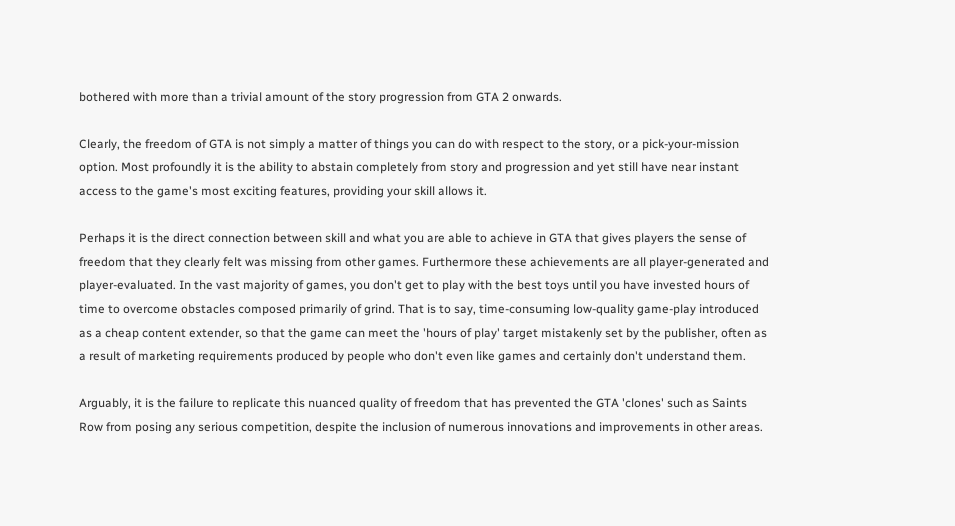bothered with more than a trivial amount of the story progression from GTA 2 onwards.

Clearly, the freedom of GTA is not simply a matter of things you can do with respect to the story, or a pick-your-mission option. Most profoundly it is the ability to abstain completely from story and progression and yet still have near instant access to the game's most exciting features, providing your skill allows it.

Perhaps it is the direct connection between skill and what you are able to achieve in GTA that gives players the sense of freedom that they clearly felt was missing from other games. Furthermore these achievements are all player-generated and player-evaluated. In the vast majority of games, you don't get to play with the best toys until you have invested hours of time to overcome obstacles composed primarily of grind. That is to say, time-consuming low-quality game-play introduced as a cheap content extender, so that the game can meet the 'hours of play' target mistakenly set by the publisher, often as a result of marketing requirements produced by people who don't even like games and certainly don't understand them.

Arguably, it is the failure to replicate this nuanced quality of freedom that has prevented the GTA 'clones' such as Saints Row from posing any serious competition, despite the inclusion of numerous innovations and improvements in other areas.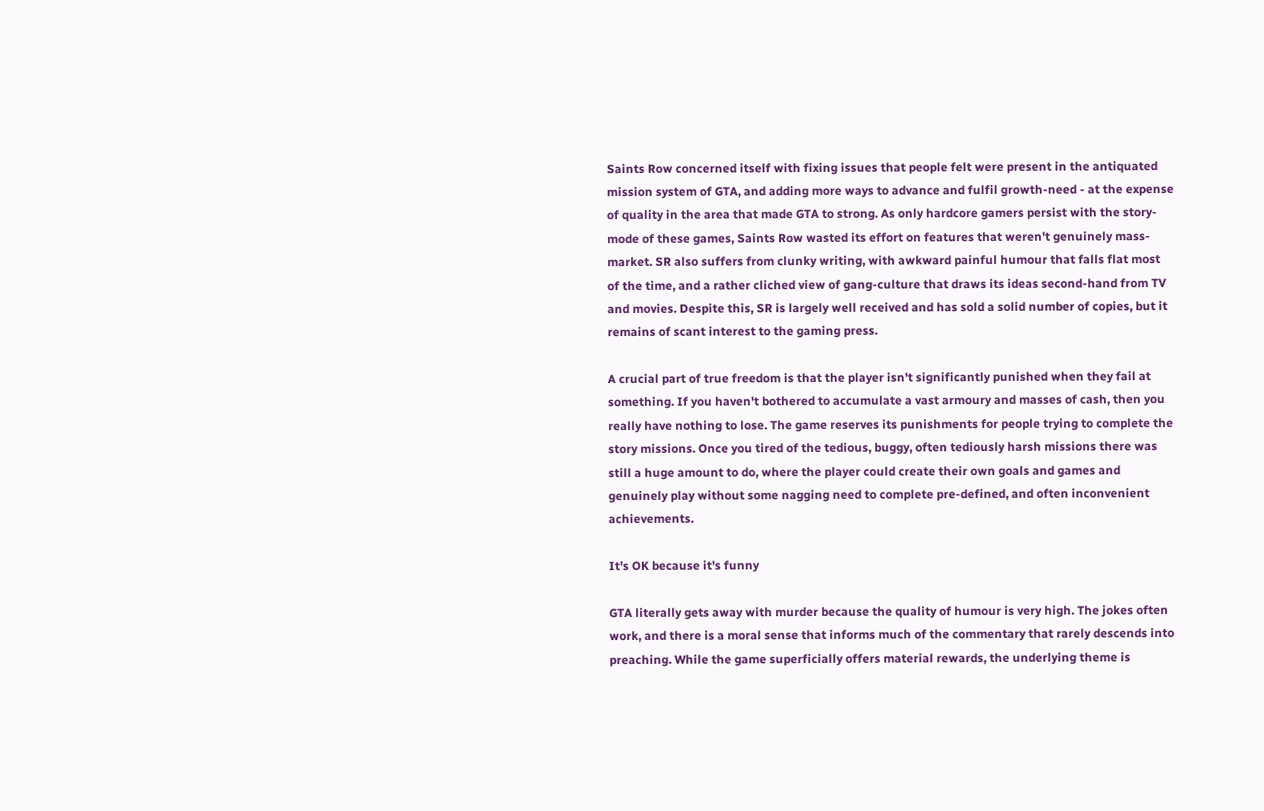Saints Row concerned itself with fixing issues that people felt were present in the antiquated mission system of GTA, and adding more ways to advance and fulfil growth-need - at the expense of quality in the area that made GTA to strong. As only hardcore gamers persist with the story-mode of these games, Saints Row wasted its effort on features that weren't genuinely mass-market. SR also suffers from clunky writing, with awkward painful humour that falls flat most of the time, and a rather cliched view of gang-culture that draws its ideas second-hand from TV and movies. Despite this, SR is largely well received and has sold a solid number of copies, but it remains of scant interest to the gaming press.

A crucial part of true freedom is that the player isn't significantly punished when they fail at something. If you haven't bothered to accumulate a vast armoury and masses of cash, then you really have nothing to lose. The game reserves its punishments for people trying to complete the story missions. Once you tired of the tedious, buggy, often tediously harsh missions there was still a huge amount to do, where the player could create their own goals and games and genuinely play without some nagging need to complete pre-defined, and often inconvenient achievements.

It's OK because it's funny

GTA literally gets away with murder because the quality of humour is very high. The jokes often work, and there is a moral sense that informs much of the commentary that rarely descends into preaching. While the game superficially offers material rewards, the underlying theme is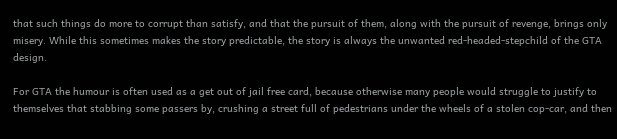that such things do more to corrupt than satisfy, and that the pursuit of them, along with the pursuit of revenge, brings only misery. While this sometimes makes the story predictable, the story is always the unwanted red-headed-stepchild of the GTA design.

For GTA the humour is often used as a get out of jail free card, because otherwise many people would struggle to justify to themselves that stabbing some passers by, crushing a street full of pedestrians under the wheels of a stolen cop-car, and then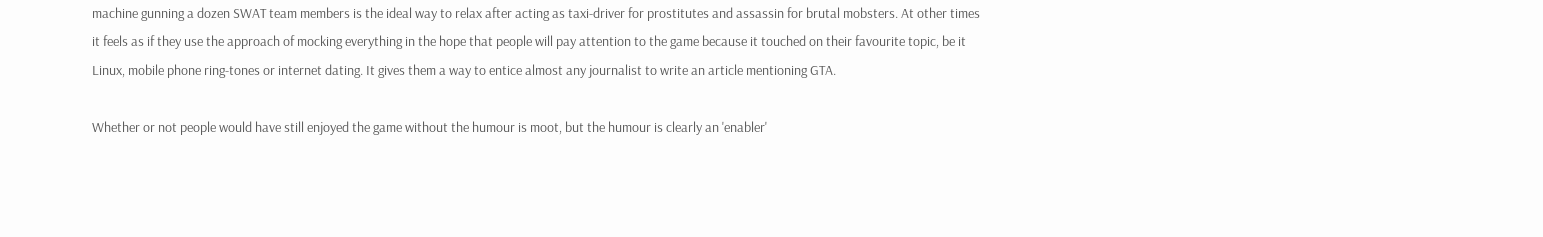machine gunning a dozen SWAT team members is the ideal way to relax after acting as taxi-driver for prostitutes and assassin for brutal mobsters. At other times it feels as if they use the approach of mocking everything in the hope that people will pay attention to the game because it touched on their favourite topic, be it Linux, mobile phone ring-tones or internet dating. It gives them a way to entice almost any journalist to write an article mentioning GTA.

Whether or not people would have still enjoyed the game without the humour is moot, but the humour is clearly an 'enabler'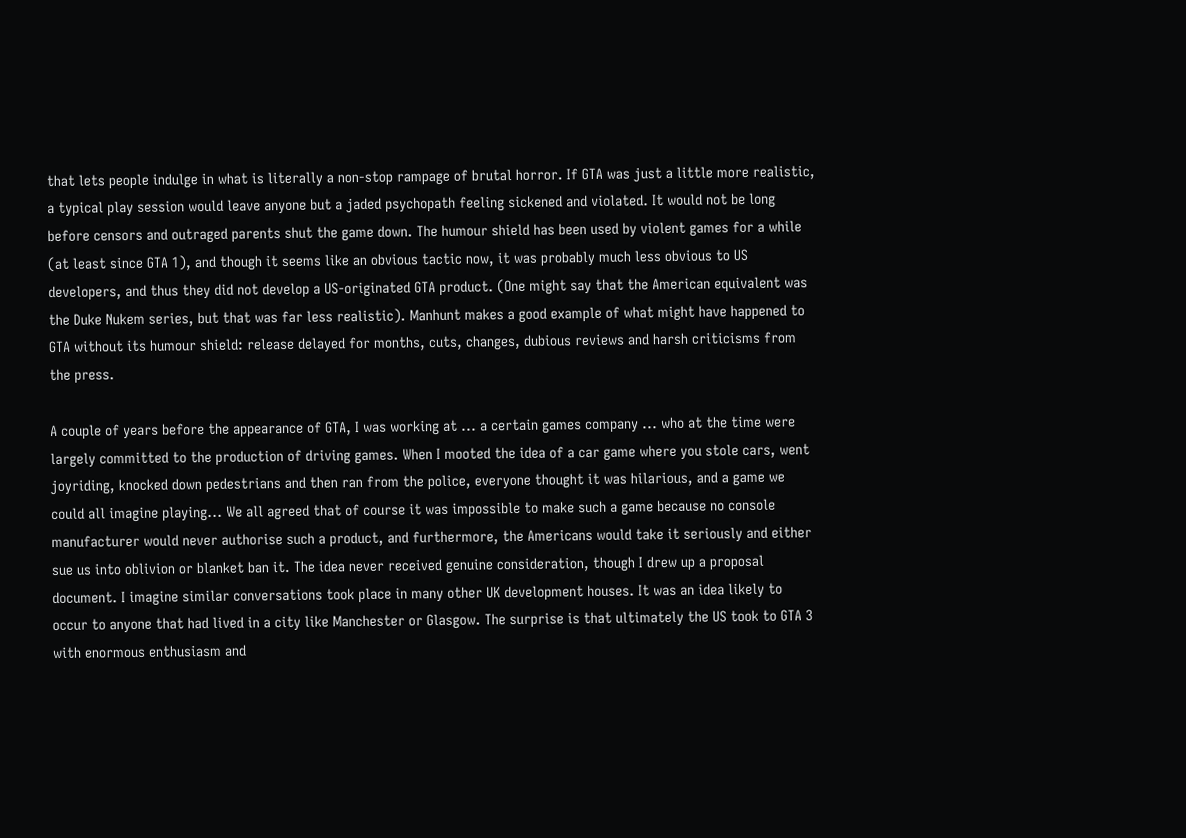that lets people indulge in what is literally a non-stop rampage of brutal horror. If GTA was just a little more realistic, a typical play session would leave anyone but a jaded psychopath feeling sickened and violated. It would not be long before censors and outraged parents shut the game down. The humour shield has been used by violent games for a while (at least since GTA 1), and though it seems like an obvious tactic now, it was probably much less obvious to US developers, and thus they did not develop a US-originated GTA product. (One might say that the American equivalent was the Duke Nukem series, but that was far less realistic). Manhunt makes a good example of what might have happened to GTA without its humour shield: release delayed for months, cuts, changes, dubious reviews and harsh criticisms from the press.

A couple of years before the appearance of GTA, I was working at ... a certain games company ... who at the time were largely committed to the production of driving games. When I mooted the idea of a car game where you stole cars, went joyriding, knocked down pedestrians and then ran from the police, everyone thought it was hilarious, and a game we could all imagine playing... We all agreed that of course it was impossible to make such a game because no console manufacturer would never authorise such a product, and furthermore, the Americans would take it seriously and either sue us into oblivion or blanket ban it. The idea never received genuine consideration, though I drew up a proposal document. I imagine similar conversations took place in many other UK development houses. It was an idea likely to occur to anyone that had lived in a city like Manchester or Glasgow. The surprise is that ultimately the US took to GTA 3 with enormous enthusiasm and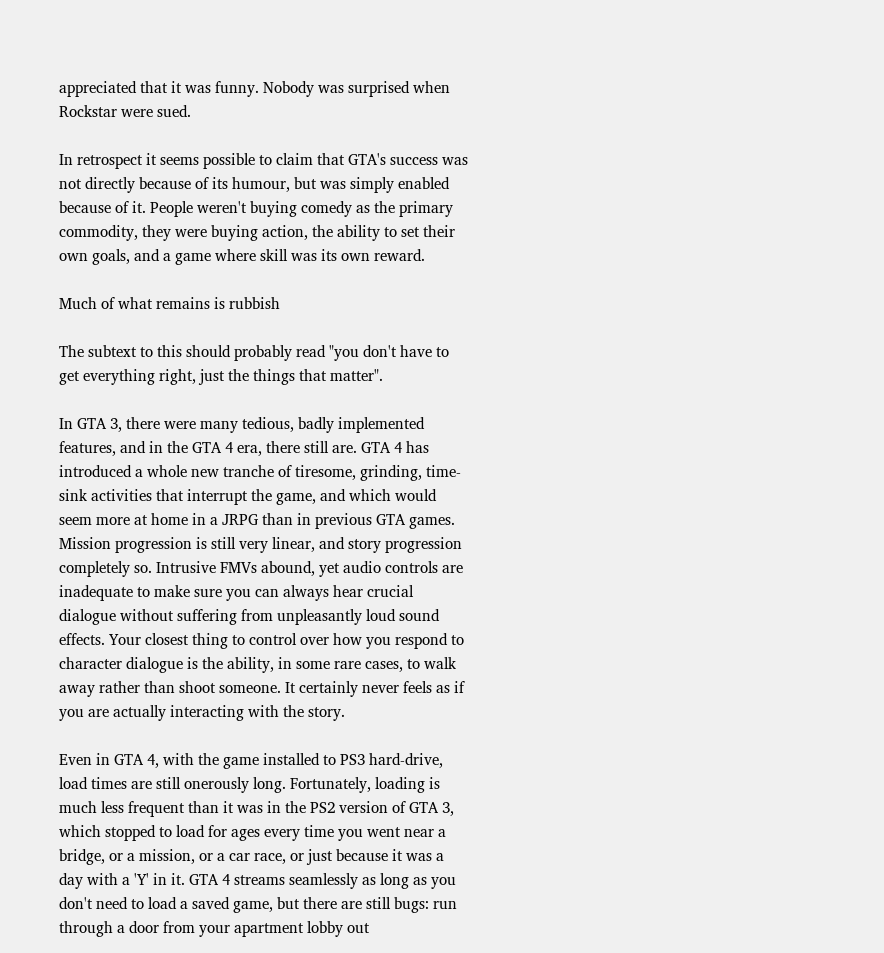appreciated that it was funny. Nobody was surprised when Rockstar were sued.

In retrospect it seems possible to claim that GTA's success was not directly because of its humour, but was simply enabled because of it. People weren't buying comedy as the primary commodity, they were buying action, the ability to set their own goals, and a game where skill was its own reward.

Much of what remains is rubbish

The subtext to this should probably read "you don't have to get everything right, just the things that matter".

In GTA 3, there were many tedious, badly implemented features, and in the GTA 4 era, there still are. GTA 4 has introduced a whole new tranche of tiresome, grinding, time-sink activities that interrupt the game, and which would seem more at home in a JRPG than in previous GTA games. Mission progression is still very linear, and story progression completely so. Intrusive FMVs abound, yet audio controls are inadequate to make sure you can always hear crucial dialogue without suffering from unpleasantly loud sound effects. Your closest thing to control over how you respond to character dialogue is the ability, in some rare cases, to walk away rather than shoot someone. It certainly never feels as if you are actually interacting with the story.

Even in GTA 4, with the game installed to PS3 hard-drive, load times are still onerously long. Fortunately, loading is much less frequent than it was in the PS2 version of GTA 3, which stopped to load for ages every time you went near a bridge, or a mission, or a car race, or just because it was a day with a 'Y' in it. GTA 4 streams seamlessly as long as you don't need to load a saved game, but there are still bugs: run through a door from your apartment lobby out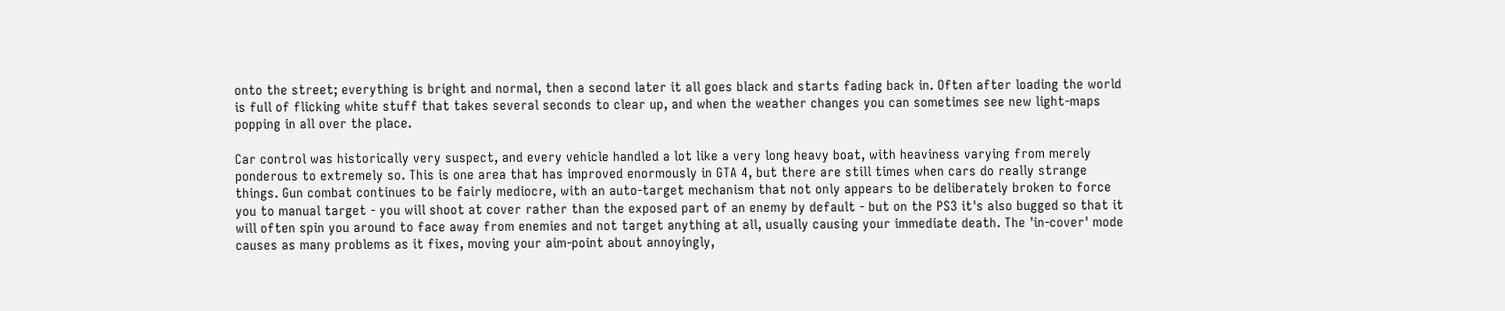onto the street; everything is bright and normal, then a second later it all goes black and starts fading back in. Often after loading the world is full of flicking white stuff that takes several seconds to clear up, and when the weather changes you can sometimes see new light-maps popping in all over the place.

Car control was historically very suspect, and every vehicle handled a lot like a very long heavy boat, with heaviness varying from merely ponderous to extremely so. This is one area that has improved enormously in GTA 4, but there are still times when cars do really strange things. Gun combat continues to be fairly mediocre, with an auto-target mechanism that not only appears to be deliberately broken to force you to manual target - you will shoot at cover rather than the exposed part of an enemy by default - but on the PS3 it's also bugged so that it will often spin you around to face away from enemies and not target anything at all, usually causing your immediate death. The 'in-cover' mode causes as many problems as it fixes, moving your aim-point about annoyingly,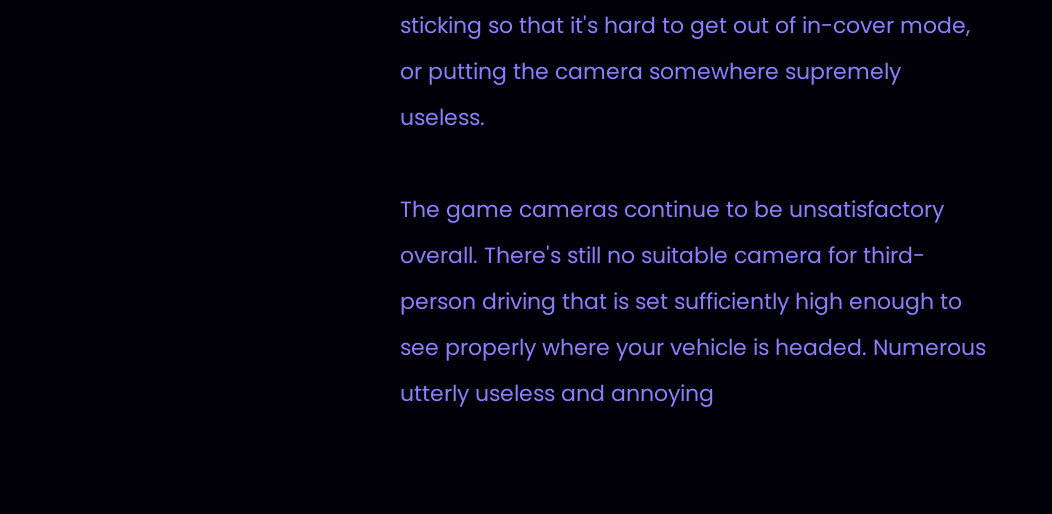sticking so that it's hard to get out of in-cover mode, or putting the camera somewhere supremely useless.

The game cameras continue to be unsatisfactory overall. There's still no suitable camera for third-person driving that is set sufficiently high enough to see properly where your vehicle is headed. Numerous utterly useless and annoying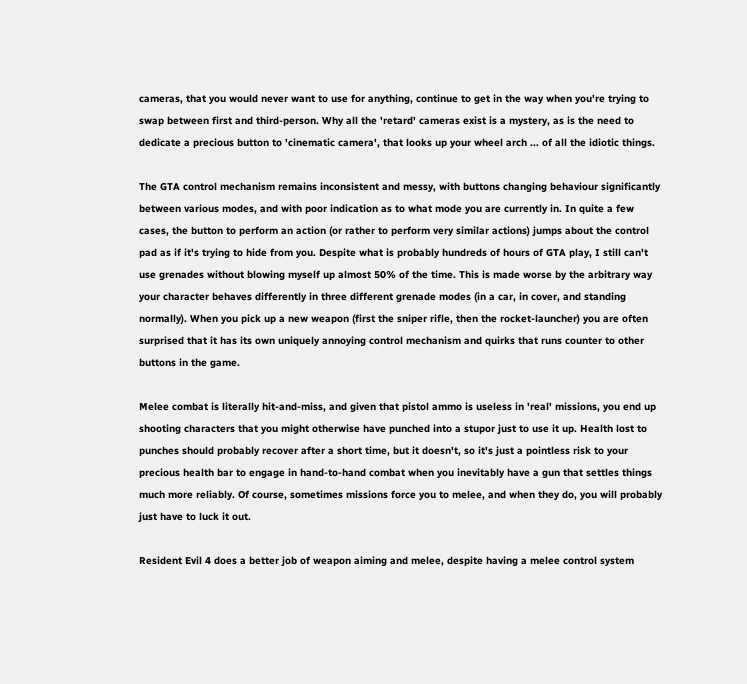cameras, that you would never want to use for anything, continue to get in the way when you're trying to swap between first and third-person. Why all the 'retard' cameras exist is a mystery, as is the need to dedicate a precious button to 'cinematic camera', that looks up your wheel arch ... of all the idiotic things.

The GTA control mechanism remains inconsistent and messy, with buttons changing behaviour significantly between various modes, and with poor indication as to what mode you are currently in. In quite a few cases, the button to perform an action (or rather to perform very similar actions) jumps about the control pad as if it's trying to hide from you. Despite what is probably hundreds of hours of GTA play, I still can't use grenades without blowing myself up almost 50% of the time. This is made worse by the arbitrary way your character behaves differently in three different grenade modes (in a car, in cover, and standing normally). When you pick up a new weapon (first the sniper rifle, then the rocket-launcher) you are often surprised that it has its own uniquely annoying control mechanism and quirks that runs counter to other buttons in the game.

Melee combat is literally hit-and-miss, and given that pistol ammo is useless in 'real' missions, you end up shooting characters that you might otherwise have punched into a stupor just to use it up. Health lost to punches should probably recover after a short time, but it doesn't, so it's just a pointless risk to your precious health bar to engage in hand-to-hand combat when you inevitably have a gun that settles things much more reliably. Of course, sometimes missions force you to melee, and when they do, you will probably just have to luck it out.

Resident Evil 4 does a better job of weapon aiming and melee, despite having a melee control system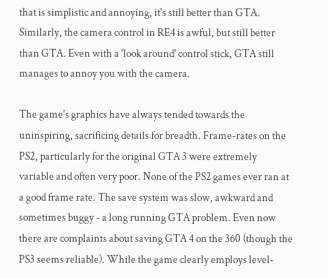that is simplistic and annoying, it's still better than GTA. Similarly, the camera control in RE4 is awful, but still better than GTA. Even with a 'look around' control stick, GTA still manages to annoy you with the camera.

The game's graphics have always tended towards the uninspiring, sacrificing details for breadth. Frame-rates on the PS2, particularly for the original GTA 3 were extremely variable and often very poor. None of the PS2 games ever ran at a good frame rate. The save system was slow, awkward and sometimes buggy - a long running GTA problem. Even now there are complaints about saving GTA 4 on the 360 (though the PS3 seems reliable). While the game clearly employs level-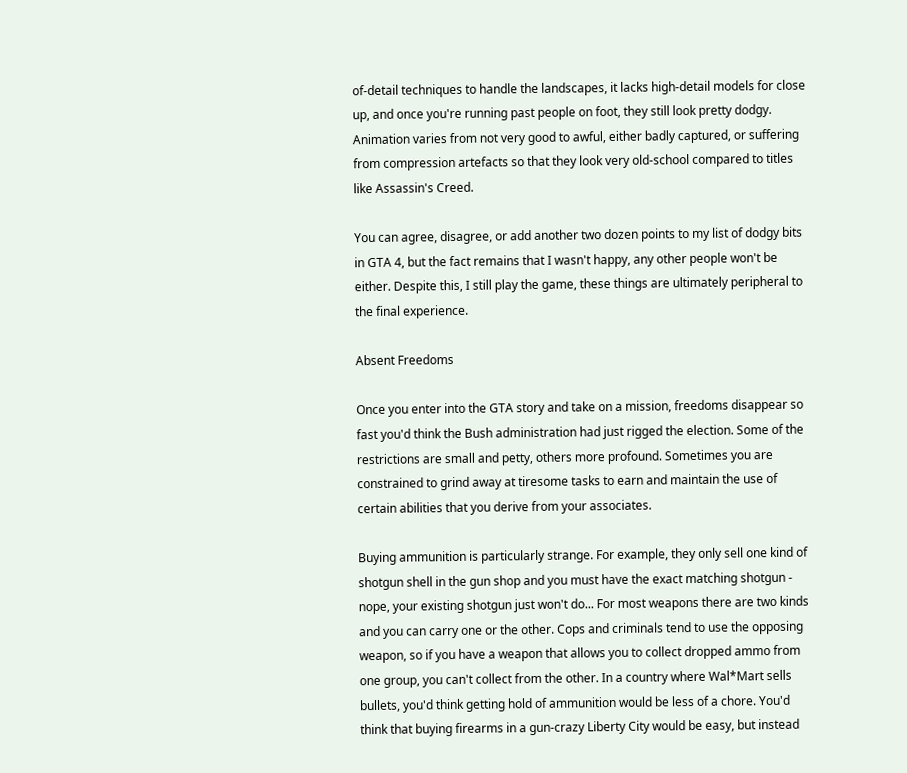of-detail techniques to handle the landscapes, it lacks high-detail models for close up, and once you're running past people on foot, they still look pretty dodgy. Animation varies from not very good to awful, either badly captured, or suffering from compression artefacts so that they look very old-school compared to titles like Assassin's Creed.

You can agree, disagree, or add another two dozen points to my list of dodgy bits in GTA 4, but the fact remains that I wasn't happy, any other people won't be either. Despite this, I still play the game, these things are ultimately peripheral to the final experience.

Absent Freedoms

Once you enter into the GTA story and take on a mission, freedoms disappear so fast you'd think the Bush administration had just rigged the election. Some of the restrictions are small and petty, others more profound. Sometimes you are constrained to grind away at tiresome tasks to earn and maintain the use of certain abilities that you derive from your associates.

Buying ammunition is particularly strange. For example, they only sell one kind of shotgun shell in the gun shop and you must have the exact matching shotgun - nope, your existing shotgun just won't do... For most weapons there are two kinds and you can carry one or the other. Cops and criminals tend to use the opposing weapon, so if you have a weapon that allows you to collect dropped ammo from one group, you can't collect from the other. In a country where Wal*Mart sells bullets, you'd think getting hold of ammunition would be less of a chore. You'd think that buying firearms in a gun-crazy Liberty City would be easy, but instead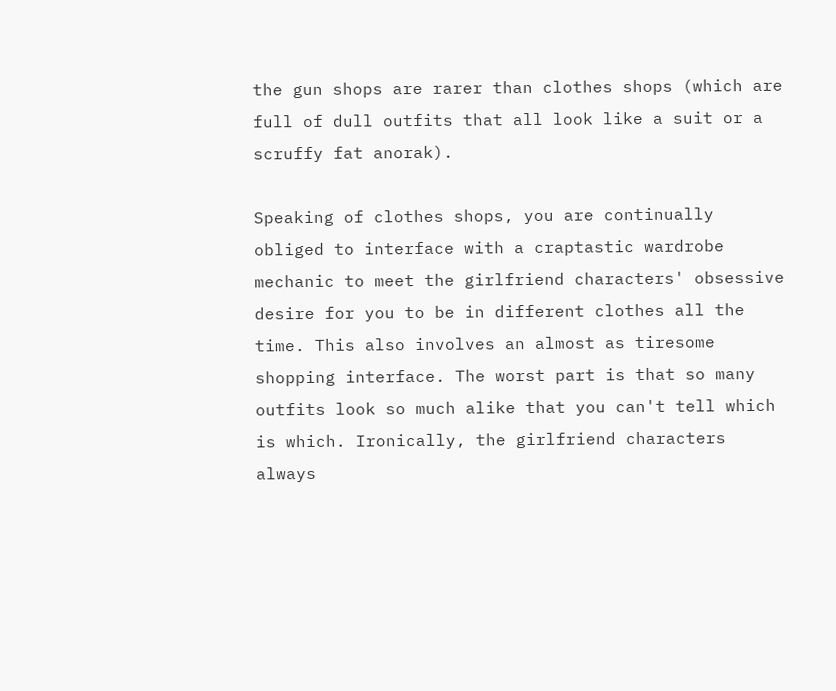the gun shops are rarer than clothes shops (which are full of dull outfits that all look like a suit or a scruffy fat anorak).

Speaking of clothes shops, you are continually obliged to interface with a craptastic wardrobe mechanic to meet the girlfriend characters' obsessive desire for you to be in different clothes all the time. This also involves an almost as tiresome shopping interface. The worst part is that so many outfits look so much alike that you can't tell which is which. Ironically, the girlfriend characters always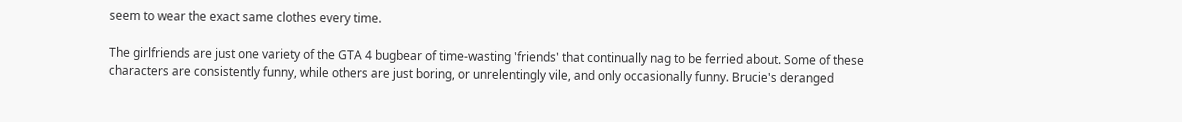seem to wear the exact same clothes every time.

The girlfriends are just one variety of the GTA 4 bugbear of time-wasting 'friends' that continually nag to be ferried about. Some of these characters are consistently funny, while others are just boring, or unrelentingly vile, and only occasionally funny. Brucie's deranged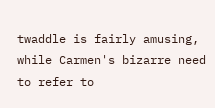twaddle is fairly amusing, while Carmen's bizarre need to refer to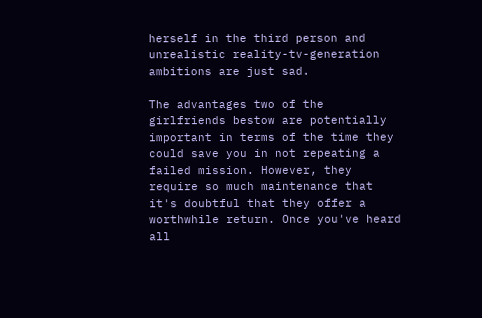herself in the third person and unrealistic reality-tv-generation ambitions are just sad.

The advantages two of the girlfriends bestow are potentially important in terms of the time they could save you in not repeating a failed mission. However, they require so much maintenance that it's doubtful that they offer a worthwhile return. Once you've heard all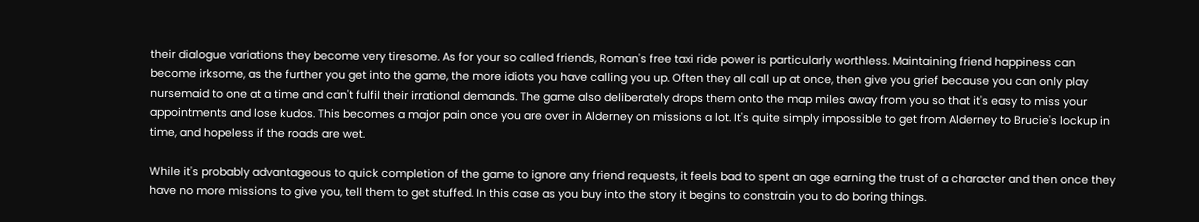their dialogue variations they become very tiresome. As for your so called friends, Roman's free taxi ride power is particularly worthless. Maintaining friend happiness can become irksome, as the further you get into the game, the more idiots you have calling you up. Often they all call up at once, then give you grief because you can only play nursemaid to one at a time and can't fulfil their irrational demands. The game also deliberately drops them onto the map miles away from you so that it's easy to miss your appointments and lose kudos. This becomes a major pain once you are over in Alderney on missions a lot. It's quite simply impossible to get from Alderney to Brucie's lockup in time, and hopeless if the roads are wet.

While it's probably advantageous to quick completion of the game to ignore any friend requests, it feels bad to spent an age earning the trust of a character and then once they have no more missions to give you, tell them to get stuffed. In this case as you buy into the story it begins to constrain you to do boring things.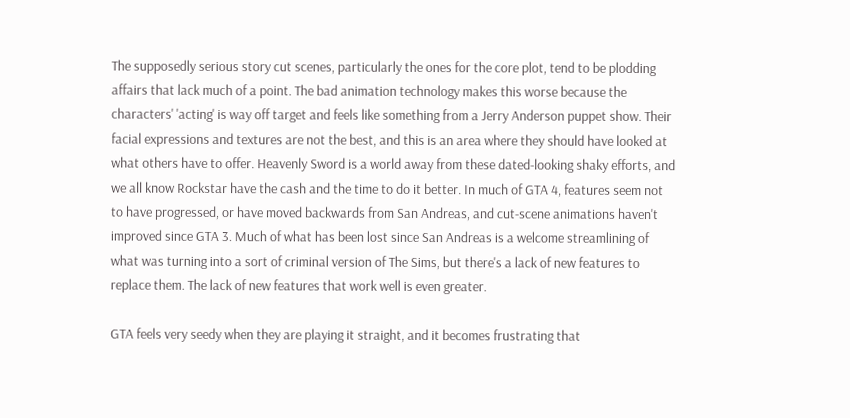The supposedly serious story cut scenes, particularly the ones for the core plot, tend to be plodding affairs that lack much of a point. The bad animation technology makes this worse because the characters' 'acting' is way off target and feels like something from a Jerry Anderson puppet show. Their facial expressions and textures are not the best, and this is an area where they should have looked at what others have to offer. Heavenly Sword is a world away from these dated-looking shaky efforts, and we all know Rockstar have the cash and the time to do it better. In much of GTA 4, features seem not to have progressed, or have moved backwards from San Andreas, and cut-scene animations haven't improved since GTA 3. Much of what has been lost since San Andreas is a welcome streamlining of what was turning into a sort of criminal version of The Sims, but there's a lack of new features to replace them. The lack of new features that work well is even greater.

GTA feels very seedy when they are playing it straight, and it becomes frustrating that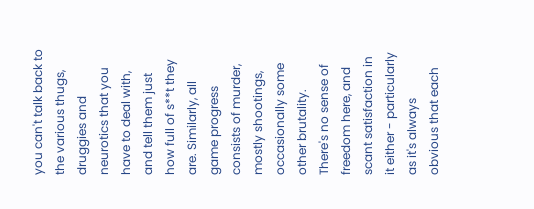you can't talk back to the various thugs, druggies and neurotics that you have to deal with, and tell them just how full of s**t they are. Similarly, all game progress consists of murder, mostly shootings, occasionally some other brutality. There's no sense of freedom here, and scant satisfaction in it either - particularly as it's always obvious that each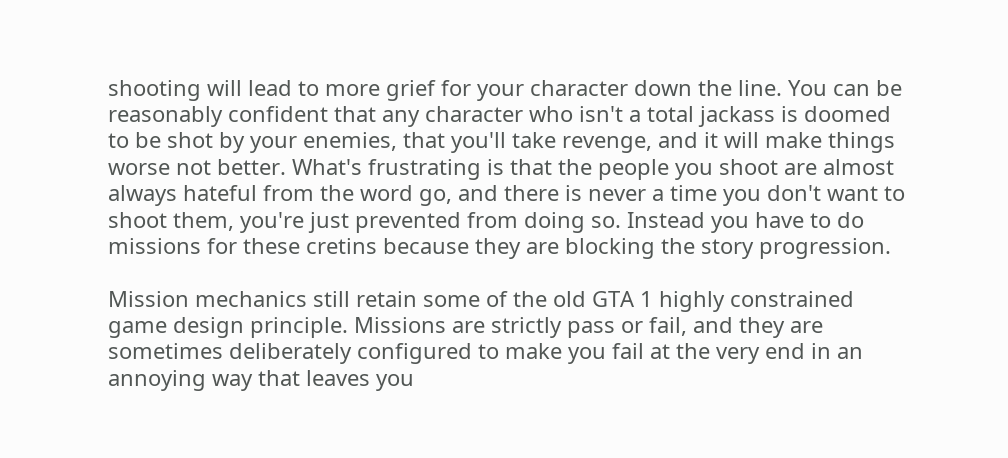shooting will lead to more grief for your character down the line. You can be reasonably confident that any character who isn't a total jackass is doomed to be shot by your enemies, that you'll take revenge, and it will make things worse not better. What's frustrating is that the people you shoot are almost always hateful from the word go, and there is never a time you don't want to shoot them, you're just prevented from doing so. Instead you have to do missions for these cretins because they are blocking the story progression.

Mission mechanics still retain some of the old GTA 1 highly constrained game design principle. Missions are strictly pass or fail, and they are sometimes deliberately configured to make you fail at the very end in an annoying way that leaves you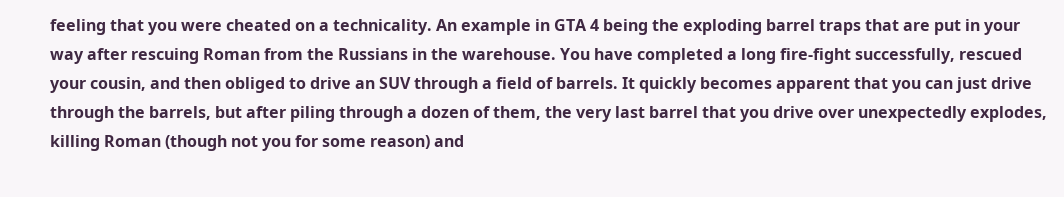feeling that you were cheated on a technicality. An example in GTA 4 being the exploding barrel traps that are put in your way after rescuing Roman from the Russians in the warehouse. You have completed a long fire-fight successfully, rescued your cousin, and then obliged to drive an SUV through a field of barrels. It quickly becomes apparent that you can just drive through the barrels, but after piling through a dozen of them, the very last barrel that you drive over unexpectedly explodes, killing Roman (though not you for some reason) and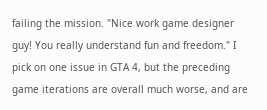failing the mission. "Nice work game designer guy! You really understand fun and freedom." I pick on one issue in GTA 4, but the preceding game iterations are overall much worse, and are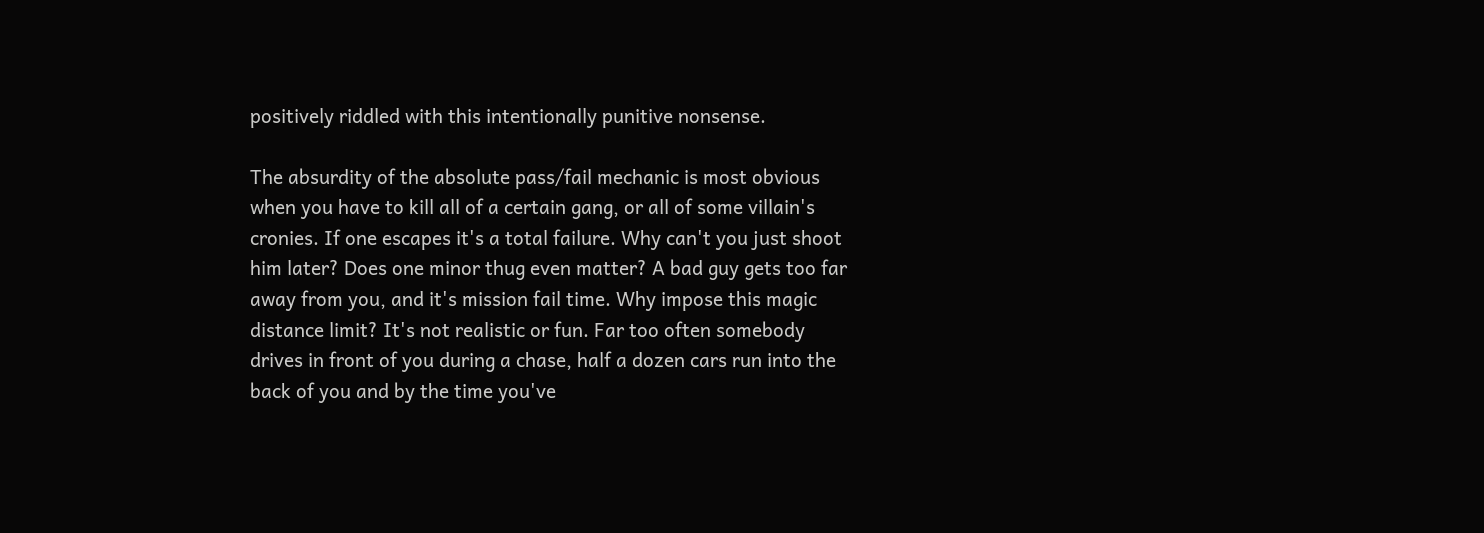positively riddled with this intentionally punitive nonsense.

The absurdity of the absolute pass/fail mechanic is most obvious when you have to kill all of a certain gang, or all of some villain's cronies. If one escapes it's a total failure. Why can't you just shoot him later? Does one minor thug even matter? A bad guy gets too far away from you, and it's mission fail time. Why impose this magic distance limit? It's not realistic or fun. Far too often somebody drives in front of you during a chase, half a dozen cars run into the back of you and by the time you've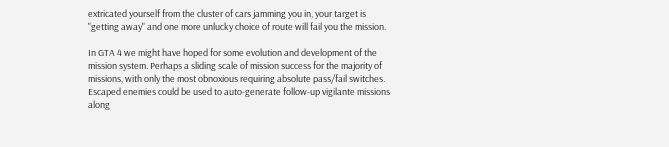extricated yourself from the cluster of cars jamming you in, your target is "getting away" and one more unlucky choice of route will fail you the mission.

In GTA 4 we might have hoped for some evolution and development of the mission system. Perhaps a sliding scale of mission success for the majority of missions, with only the most obnoxious requiring absolute pass/fail switches. Escaped enemies could be used to auto-generate follow-up vigilante missions along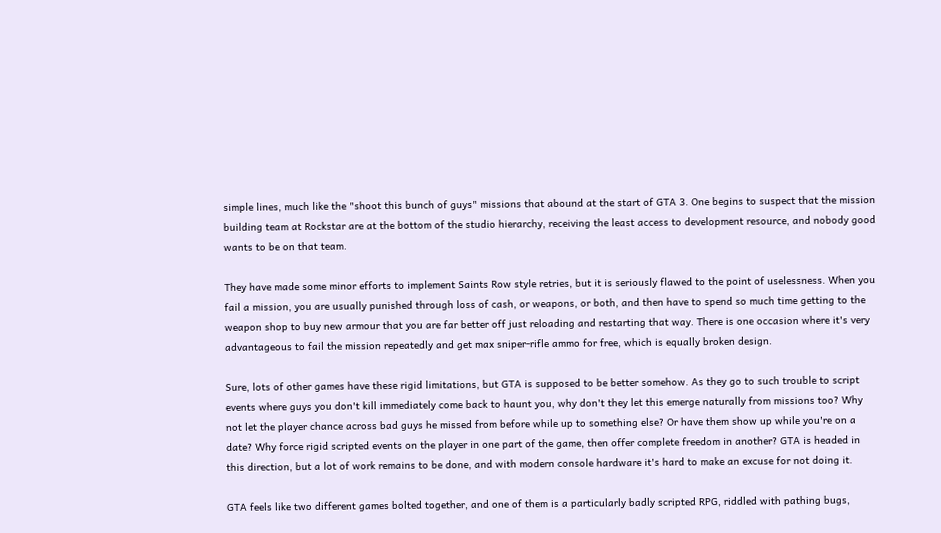simple lines, much like the "shoot this bunch of guys" missions that abound at the start of GTA 3. One begins to suspect that the mission building team at Rockstar are at the bottom of the studio hierarchy, receiving the least access to development resource, and nobody good wants to be on that team.

They have made some minor efforts to implement Saints Row style retries, but it is seriously flawed to the point of uselessness. When you fail a mission, you are usually punished through loss of cash, or weapons, or both, and then have to spend so much time getting to the weapon shop to buy new armour that you are far better off just reloading and restarting that way. There is one occasion where it's very advantageous to fail the mission repeatedly and get max sniper-rifle ammo for free, which is equally broken design.

Sure, lots of other games have these rigid limitations, but GTA is supposed to be better somehow. As they go to such trouble to script events where guys you don't kill immediately come back to haunt you, why don't they let this emerge naturally from missions too? Why not let the player chance across bad guys he missed from before while up to something else? Or have them show up while you're on a date? Why force rigid scripted events on the player in one part of the game, then offer complete freedom in another? GTA is headed in this direction, but a lot of work remains to be done, and with modern console hardware it's hard to make an excuse for not doing it.

GTA feels like two different games bolted together, and one of them is a particularly badly scripted RPG, riddled with pathing bugs,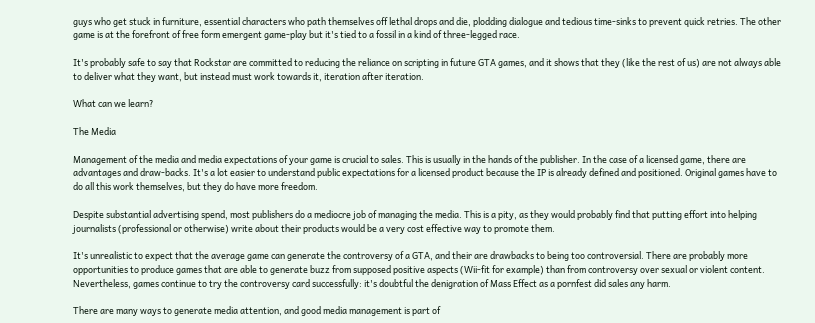guys who get stuck in furniture, essential characters who path themselves off lethal drops and die, plodding dialogue and tedious time-sinks to prevent quick retries. The other game is at the forefront of free form emergent game-play but it's tied to a fossil in a kind of three-legged race.

It's probably safe to say that Rockstar are committed to reducing the reliance on scripting in future GTA games, and it shows that they (like the rest of us) are not always able to deliver what they want, but instead must work towards it, iteration after iteration.

What can we learn?

The Media

Management of the media and media expectations of your game is crucial to sales. This is usually in the hands of the publisher. In the case of a licensed game, there are advantages and draw-backs. It's a lot easier to understand public expectations for a licensed product because the IP is already defined and positioned. Original games have to do all this work themselves, but they do have more freedom.

Despite substantial advertising spend, most publishers do a mediocre job of managing the media. This is a pity, as they would probably find that putting effort into helping journalists (professional or otherwise) write about their products would be a very cost effective way to promote them.

It's unrealistic to expect that the average game can generate the controversy of a GTA, and their are drawbacks to being too controversial. There are probably more opportunities to produce games that are able to generate buzz from supposed positive aspects (Wii-fit for example) than from controversy over sexual or violent content. Nevertheless, games continue to try the controversy card successfully: it's doubtful the denigration of Mass Effect as a pornfest did sales any harm.

There are many ways to generate media attention, and good media management is part of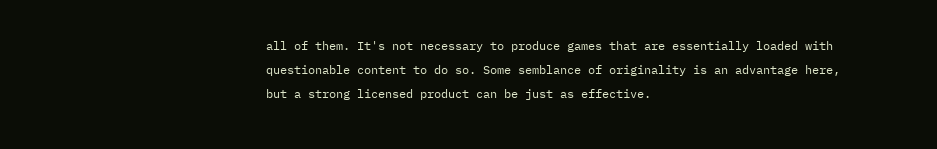all of them. It's not necessary to produce games that are essentially loaded with questionable content to do so. Some semblance of originality is an advantage here, but a strong licensed product can be just as effective.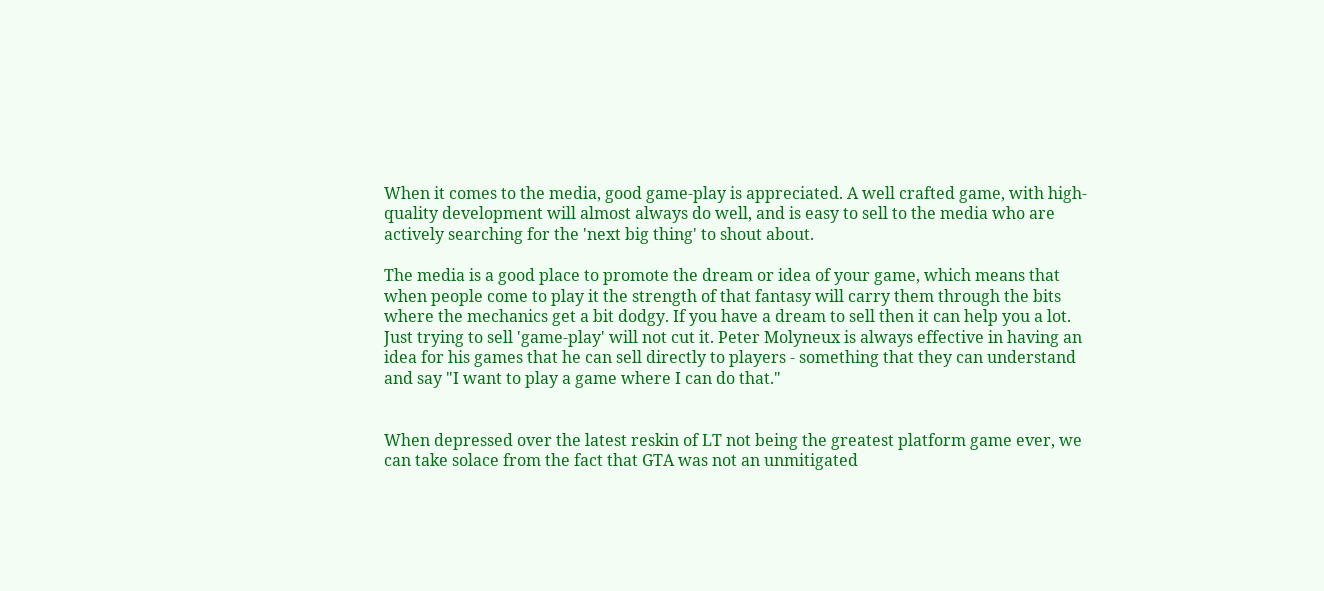When it comes to the media, good game-play is appreciated. A well crafted game, with high-quality development will almost always do well, and is easy to sell to the media who are actively searching for the 'next big thing' to shout about.

The media is a good place to promote the dream or idea of your game, which means that when people come to play it the strength of that fantasy will carry them through the bits where the mechanics get a bit dodgy. If you have a dream to sell then it can help you a lot. Just trying to sell 'game-play' will not cut it. Peter Molyneux is always effective in having an idea for his games that he can sell directly to players - something that they can understand and say "I want to play a game where I can do that."


When depressed over the latest reskin of LT not being the greatest platform game ever, we can take solace from the fact that GTA was not an unmitigated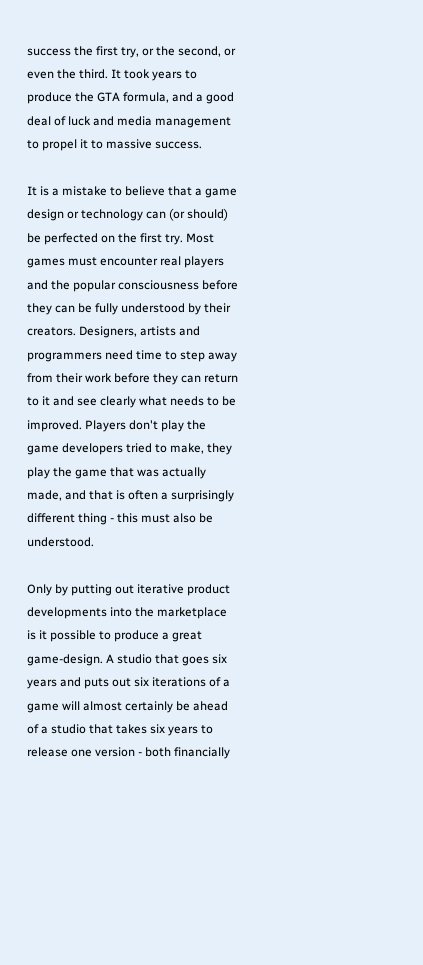success the first try, or the second, or even the third. It took years to produce the GTA formula, and a good deal of luck and media management to propel it to massive success.

It is a mistake to believe that a game design or technology can (or should) be perfected on the first try. Most games must encounter real players and the popular consciousness before they can be fully understood by their creators. Designers, artists and programmers need time to step away from their work before they can return to it and see clearly what needs to be improved. Players don't play the game developers tried to make, they play the game that was actually made, and that is often a surprisingly different thing - this must also be understood.

Only by putting out iterative product developments into the marketplace is it possible to produce a great game-design. A studio that goes six years and puts out six iterations of a game will almost certainly be ahead of a studio that takes six years to release one version - both financially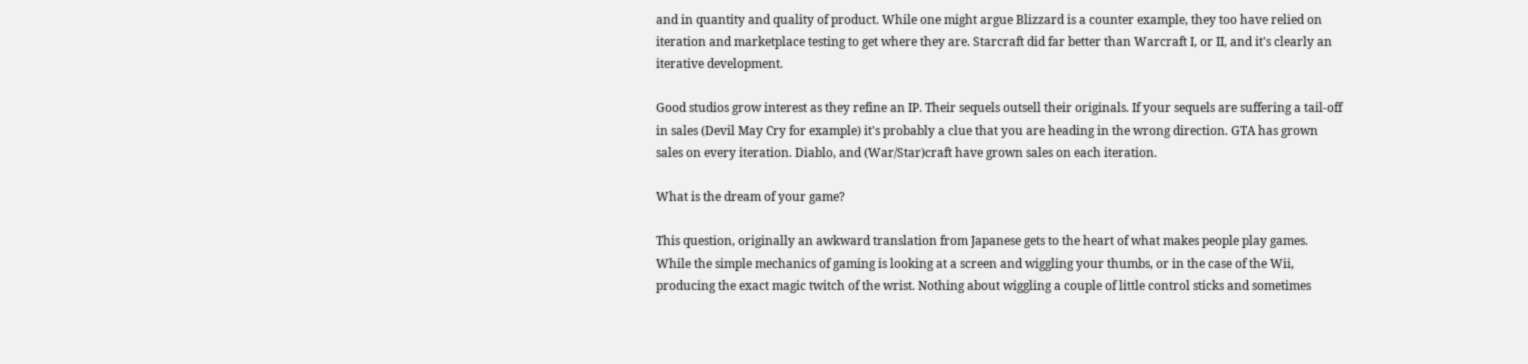and in quantity and quality of product. While one might argue Blizzard is a counter example, they too have relied on iteration and marketplace testing to get where they are. Starcraft did far better than Warcraft I, or II, and it's clearly an iterative development.

Good studios grow interest as they refine an IP. Their sequels outsell their originals. If your sequels are suffering a tail-off in sales (Devil May Cry for example) it's probably a clue that you are heading in the wrong direction. GTA has grown sales on every iteration. Diablo, and (War/Star)craft have grown sales on each iteration.

What is the dream of your game?

This question, originally an awkward translation from Japanese gets to the heart of what makes people play games. While the simple mechanics of gaming is looking at a screen and wiggling your thumbs, or in the case of the Wii, producing the exact magic twitch of the wrist. Nothing about wiggling a couple of little control sticks and sometimes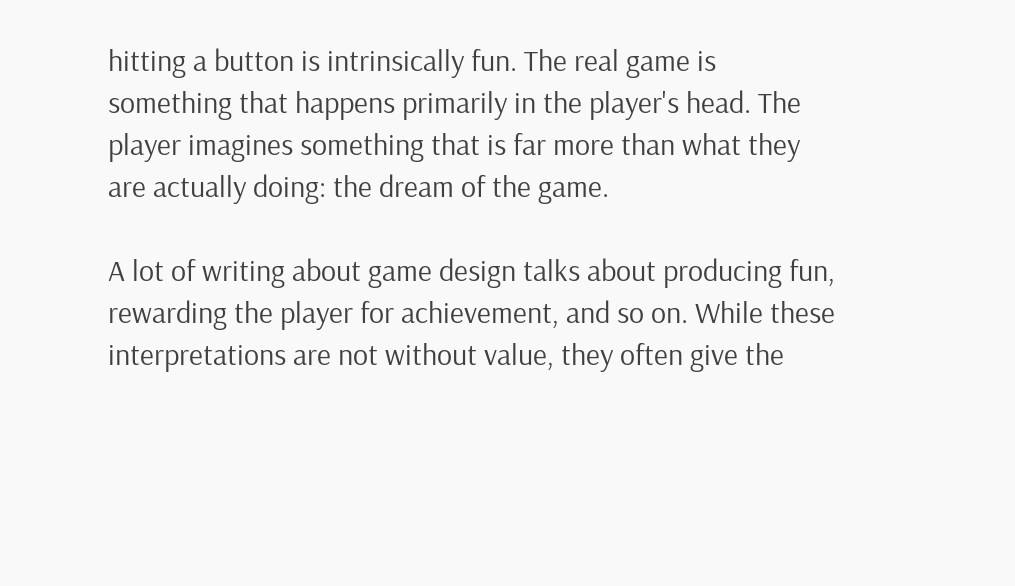hitting a button is intrinsically fun. The real game is something that happens primarily in the player's head. The player imagines something that is far more than what they are actually doing: the dream of the game.

A lot of writing about game design talks about producing fun, rewarding the player for achievement, and so on. While these interpretations are not without value, they often give the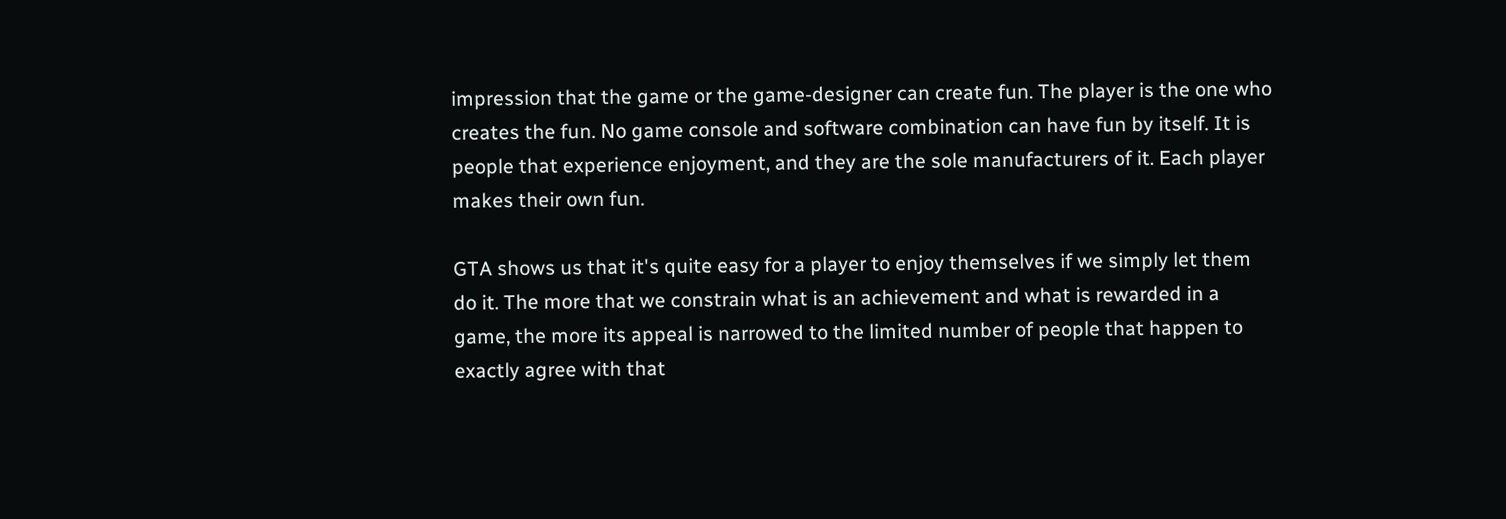impression that the game or the game-designer can create fun. The player is the one who creates the fun. No game console and software combination can have fun by itself. It is people that experience enjoyment, and they are the sole manufacturers of it. Each player makes their own fun.

GTA shows us that it's quite easy for a player to enjoy themselves if we simply let them do it. The more that we constrain what is an achievement and what is rewarded in a game, the more its appeal is narrowed to the limited number of people that happen to exactly agree with that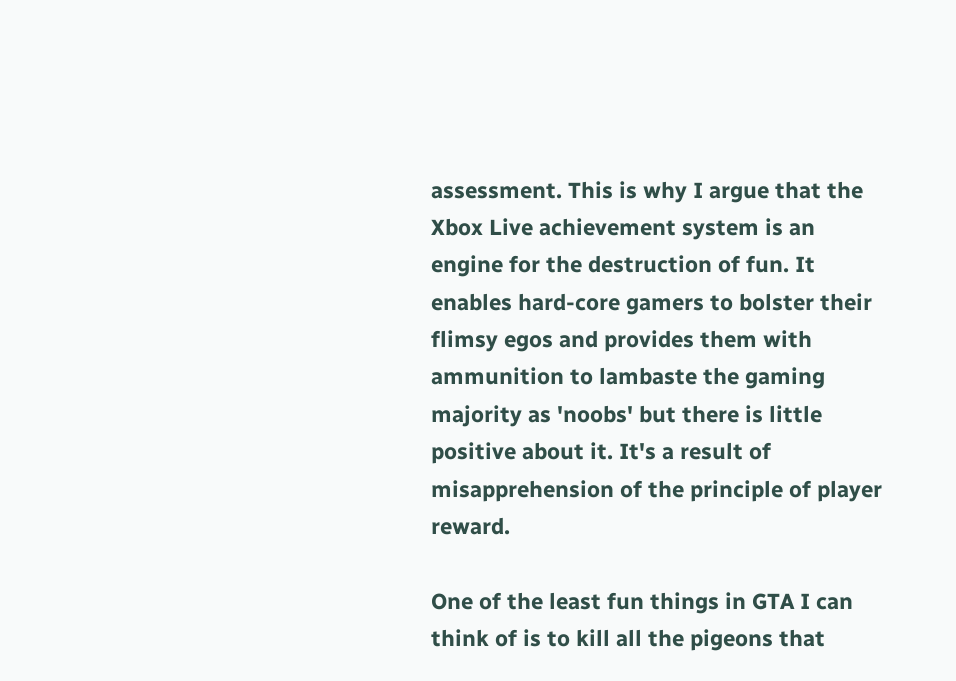assessment. This is why I argue that the Xbox Live achievement system is an engine for the destruction of fun. It enables hard-core gamers to bolster their flimsy egos and provides them with ammunition to lambaste the gaming majority as 'noobs' but there is little positive about it. It's a result of misapprehension of the principle of player reward.

One of the least fun things in GTA I can think of is to kill all the pigeons that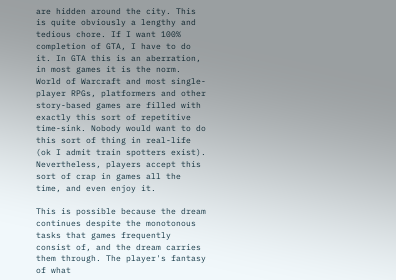are hidden around the city. This is quite obviously a lengthy and tedious chore. If I want 100% completion of GTA, I have to do it. In GTA this is an aberration, in most games it is the norm. World of Warcraft and most single-player RPGs, platformers and other story-based games are filled with exactly this sort of repetitive time-sink. Nobody would want to do this sort of thing in real-life (ok I admit train spotters exist). Nevertheless, players accept this sort of crap in games all the time, and even enjoy it.

This is possible because the dream continues despite the monotonous tasks that games frequently consist of, and the dream carries them through. The player's fantasy of what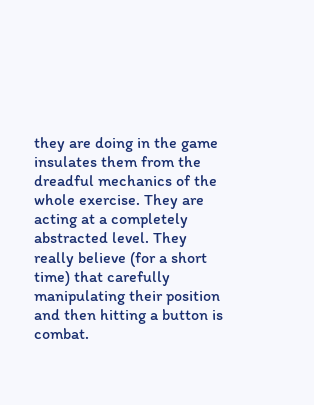they are doing in the game insulates them from the dreadful mechanics of the whole exercise. They are acting at a completely abstracted level. They really believe (for a short time) that carefully manipulating their position and then hitting a button is combat.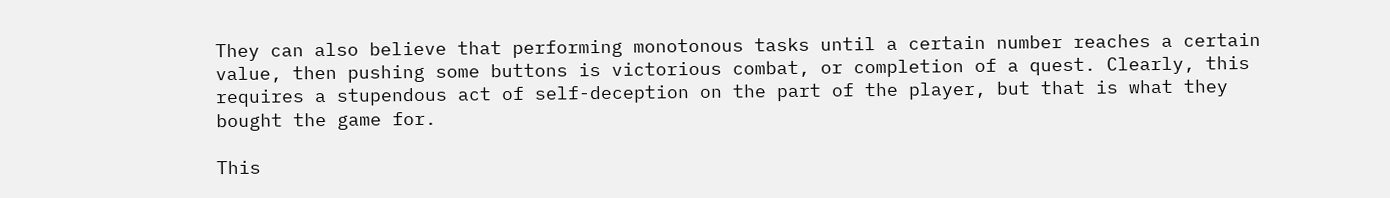They can also believe that performing monotonous tasks until a certain number reaches a certain value, then pushing some buttons is victorious combat, or completion of a quest. Clearly, this requires a stupendous act of self-deception on the part of the player, but that is what they bought the game for.

This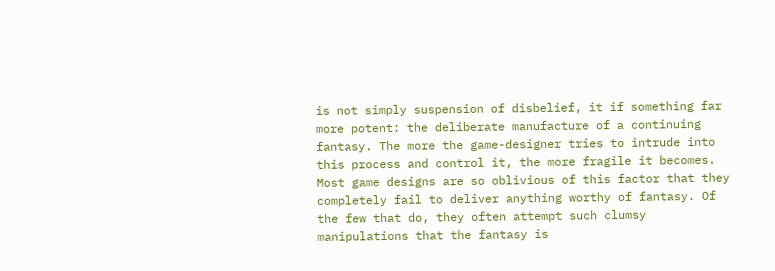is not simply suspension of disbelief, it if something far more potent: the deliberate manufacture of a continuing fantasy. The more the game-designer tries to intrude into this process and control it, the more fragile it becomes. Most game designs are so oblivious of this factor that they completely fail to deliver anything worthy of fantasy. Of the few that do, they often attempt such clumsy manipulations that the fantasy is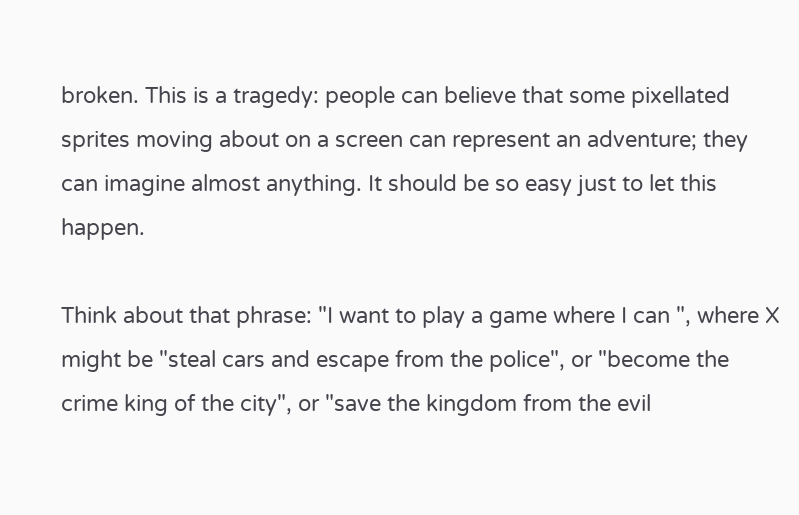broken. This is a tragedy: people can believe that some pixellated sprites moving about on a screen can represent an adventure; they can imagine almost anything. It should be so easy just to let this happen.

Think about that phrase: "I want to play a game where I can ", where X might be "steal cars and escape from the police", or "become the crime king of the city", or "save the kingdom from the evil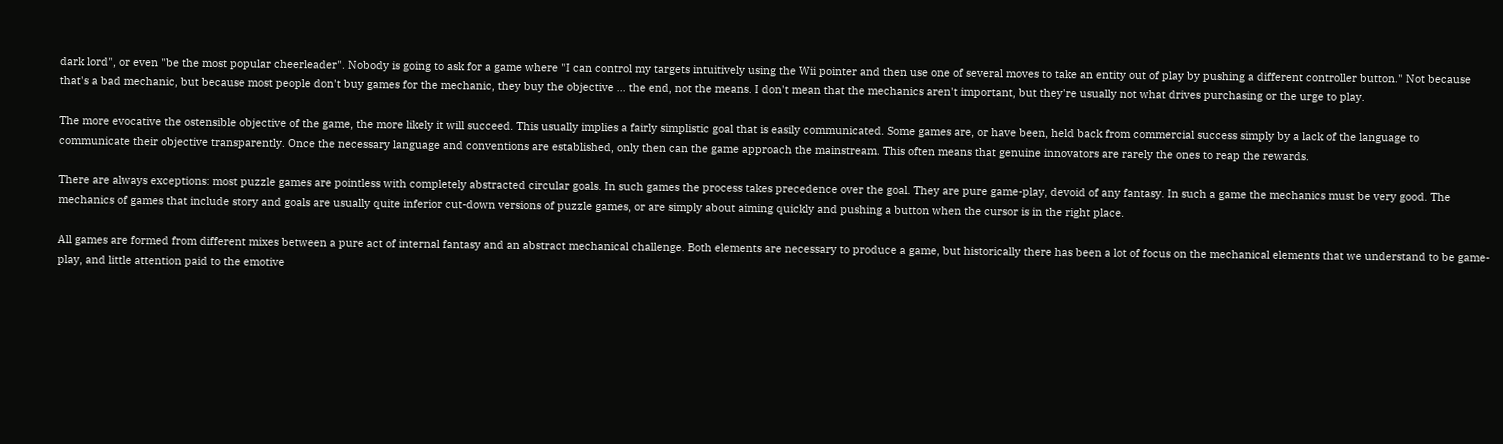dark lord", or even "be the most popular cheerleader". Nobody is going to ask for a game where "I can control my targets intuitively using the Wii pointer and then use one of several moves to take an entity out of play by pushing a different controller button." Not because that's a bad mechanic, but because most people don't buy games for the mechanic, they buy the objective ... the end, not the means. I don't mean that the mechanics aren't important, but they're usually not what drives purchasing or the urge to play.

The more evocative the ostensible objective of the game, the more likely it will succeed. This usually implies a fairly simplistic goal that is easily communicated. Some games are, or have been, held back from commercial success simply by a lack of the language to communicate their objective transparently. Once the necessary language and conventions are established, only then can the game approach the mainstream. This often means that genuine innovators are rarely the ones to reap the rewards.

There are always exceptions: most puzzle games are pointless with completely abstracted circular goals. In such games the process takes precedence over the goal. They are pure game-play, devoid of any fantasy. In such a game the mechanics must be very good. The mechanics of games that include story and goals are usually quite inferior cut-down versions of puzzle games, or are simply about aiming quickly and pushing a button when the cursor is in the right place.

All games are formed from different mixes between a pure act of internal fantasy and an abstract mechanical challenge. Both elements are necessary to produce a game, but historically there has been a lot of focus on the mechanical elements that we understand to be game-play, and little attention paid to the emotive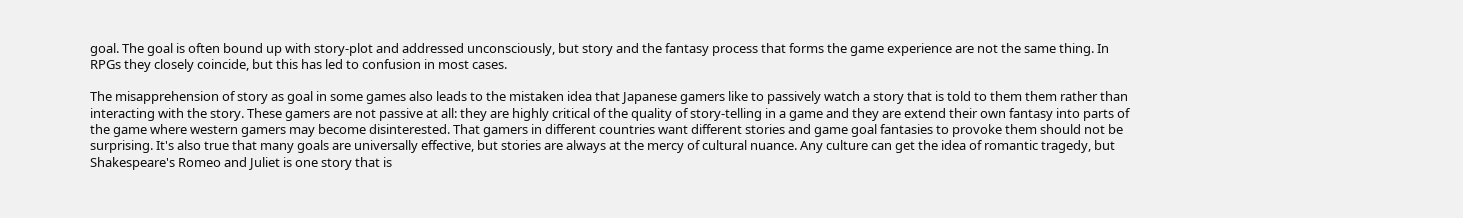goal. The goal is often bound up with story-plot and addressed unconsciously, but story and the fantasy process that forms the game experience are not the same thing. In RPGs they closely coincide, but this has led to confusion in most cases.

The misapprehension of story as goal in some games also leads to the mistaken idea that Japanese gamers like to passively watch a story that is told to them them rather than interacting with the story. These gamers are not passive at all: they are highly critical of the quality of story-telling in a game and they are extend their own fantasy into parts of the game where western gamers may become disinterested. That gamers in different countries want different stories and game goal fantasies to provoke them should not be surprising. It's also true that many goals are universally effective, but stories are always at the mercy of cultural nuance. Any culture can get the idea of romantic tragedy, but Shakespeare's Romeo and Juliet is one story that is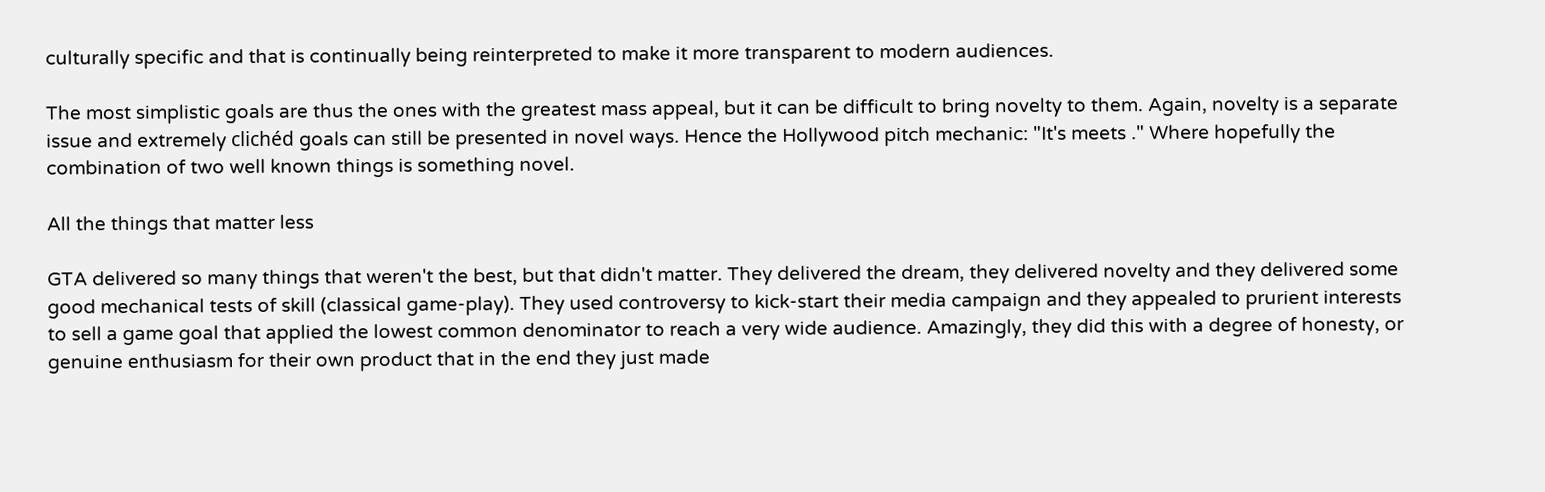culturally specific and that is continually being reinterpreted to make it more transparent to modern audiences.

The most simplistic goals are thus the ones with the greatest mass appeal, but it can be difficult to bring novelty to them. Again, novelty is a separate issue and extremely clichéd goals can still be presented in novel ways. Hence the Hollywood pitch mechanic: "It's meets ." Where hopefully the combination of two well known things is something novel.

All the things that matter less

GTA delivered so many things that weren't the best, but that didn't matter. They delivered the dream, they delivered novelty and they delivered some good mechanical tests of skill (classical game-play). They used controversy to kick-start their media campaign and they appealed to prurient interests to sell a game goal that applied the lowest common denominator to reach a very wide audience. Amazingly, they did this with a degree of honesty, or genuine enthusiasm for their own product that in the end they just made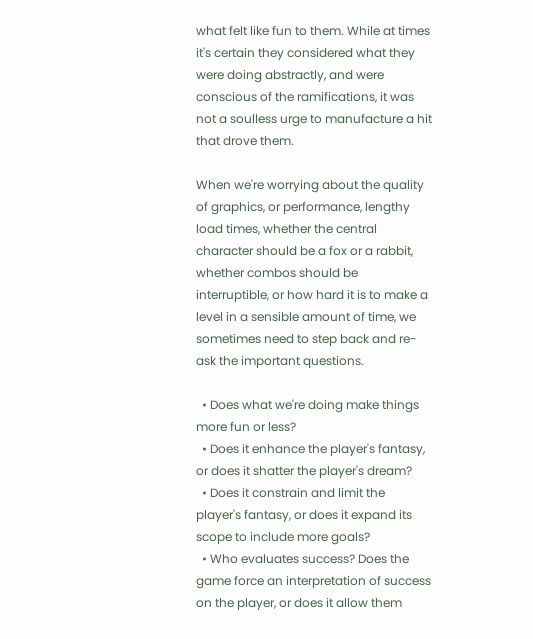what felt like fun to them. While at times it's certain they considered what they were doing abstractly, and were conscious of the ramifications, it was not a soulless urge to manufacture a hit that drove them.

When we're worrying about the quality of graphics, or performance, lengthy load times, whether the central character should be a fox or a rabbit, whether combos should be interruptible, or how hard it is to make a level in a sensible amount of time, we sometimes need to step back and re-ask the important questions.

  • Does what we're doing make things more fun or less?
  • Does it enhance the player's fantasy, or does it shatter the player's dream?
  • Does it constrain and limit the player's fantasy, or does it expand its scope to include more goals?
  • Who evaluates success? Does the game force an interpretation of success on the player, or does it allow them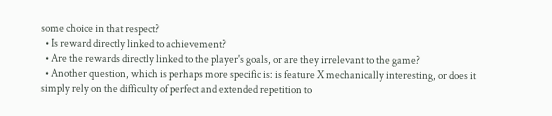some choice in that respect?
  • Is reward directly linked to achievement?
  • Are the rewards directly linked to the player's goals, or are they irrelevant to the game?
  • Another question, which is perhaps more specific is: is feature X mechanically interesting, or does it simply rely on the difficulty of perfect and extended repetition to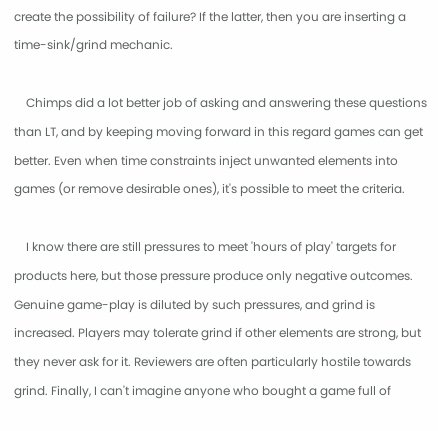create the possibility of failure? If the latter, then you are inserting a time-sink/grind mechanic.

    Chimps did a lot better job of asking and answering these questions than LT, and by keeping moving forward in this regard games can get better. Even when time constraints inject unwanted elements into games (or remove desirable ones), it's possible to meet the criteria.

    I know there are still pressures to meet 'hours of play' targets for products here, but those pressure produce only negative outcomes. Genuine game-play is diluted by such pressures, and grind is increased. Players may tolerate grind if other elements are strong, but they never ask for it. Reviewers are often particularly hostile towards grind. Finally, I can't imagine anyone who bought a game full of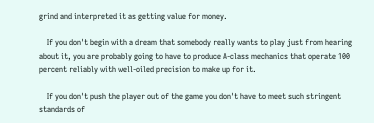grind and interpreted it as getting value for money.

    If you don't begin with a dream that somebody really wants to play just from hearing about it, you are probably going to have to produce A-class mechanics that operate 100 percent reliably with well-oiled precision to make up for it.

    If you don't push the player out of the game you don't have to meet such stringent standards of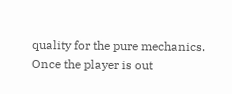quality for the pure mechanics. Once the player is out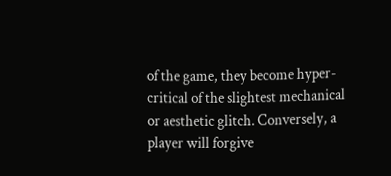of the game, they become hyper-critical of the slightest mechanical or aesthetic glitch. Conversely, a player will forgive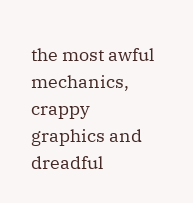the most awful mechanics, crappy graphics and dreadful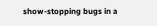show-stopping bugs in a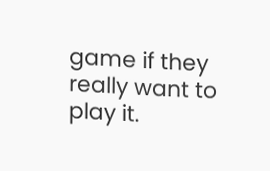game if they really want to play it.